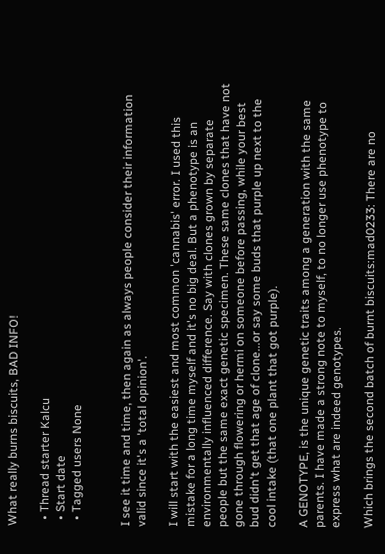What really burns biscuits, BAD INFO!

  • Thread starter Kalcu
  • Start date
  • Tagged users None


I see it time and time, then again as always people consider their information valid since it's a 'total opinion'.

I will start with the easiest and most common 'cannabis' error. I used this mistake for a long time myself and it's no big deal. But a phenotype is an environmentally influenced difference. Say with clones grown by separate people but the same exact genetic specimen. These same clones that have not gone through flowering or hermi on someone before passing, while your best bud didn't get that age of clone...or say some buds that purple up next to the cool intake (that one plant that got purple).

A GENOTYPE, is the unique genetic traits among a generation with the same parents. I have made a strong note to myself, to no longer use phenotype to express what are indeed genotypes.

Which brings the second batch of burnt biscuits:mad0233: There are no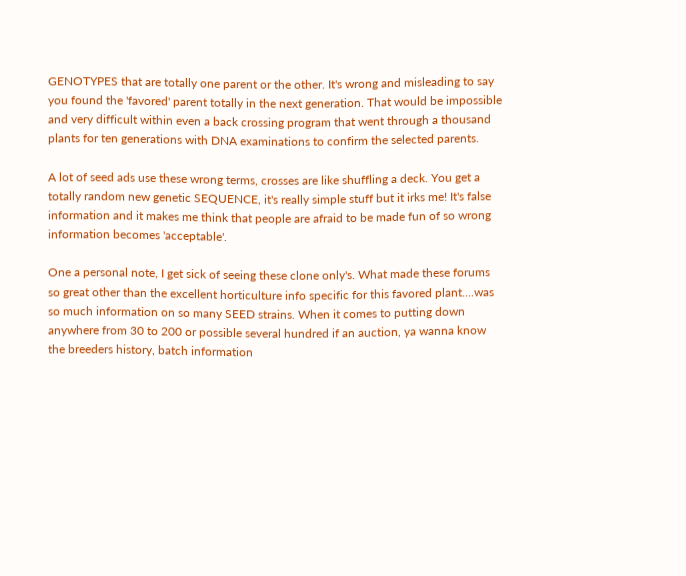GENOTYPES that are totally one parent or the other. It's wrong and misleading to say you found the 'favored' parent totally in the next generation. That would be impossible and very difficult within even a back crossing program that went through a thousand plants for ten generations with DNA examinations to confirm the selected parents.

A lot of seed ads use these wrong terms, crosses are like shuffling a deck. You get a totally random new genetic SEQUENCE, it's really simple stuff but it irks me! It's false information and it makes me think that people are afraid to be made fun of so wrong information becomes 'acceptable'.

One a personal note, I get sick of seeing these clone only's. What made these forums so great other than the excellent horticulture info specific for this favored plant....was so much information on so many SEED strains. When it comes to putting down anywhere from 30 to 200 or possible several hundred if an auction, ya wanna know the breeders history, batch information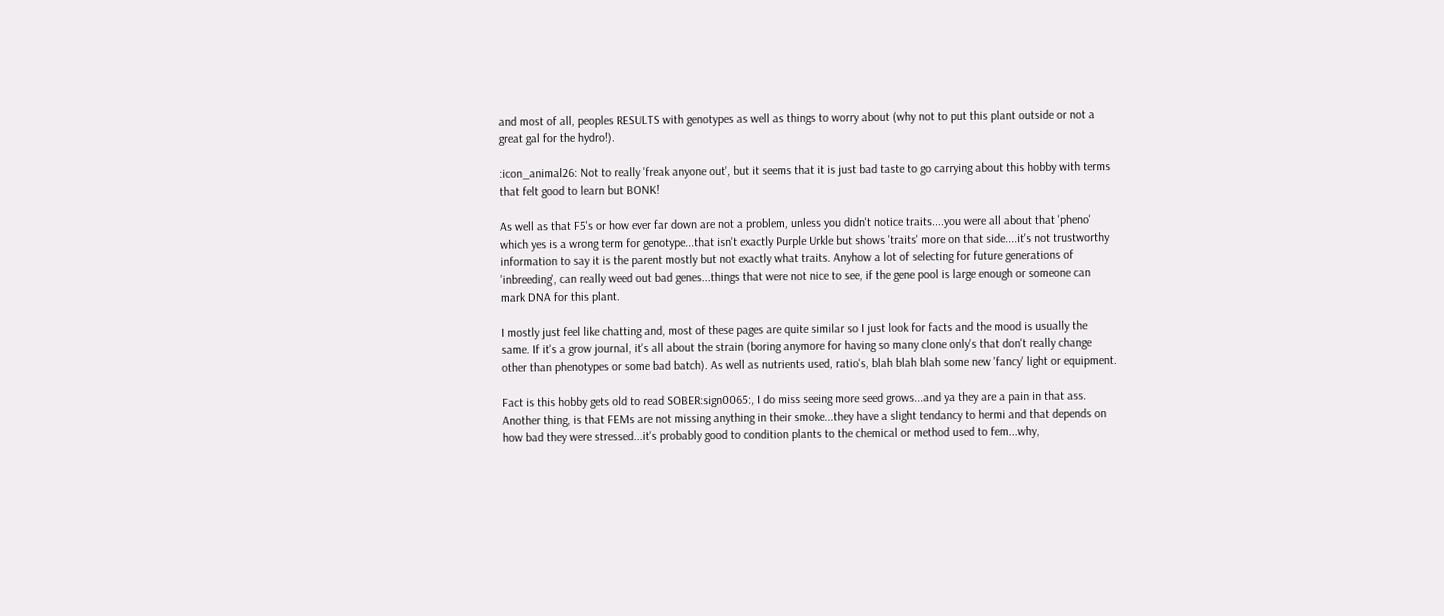and most of all, peoples RESULTS with genotypes as well as things to worry about (why not to put this plant outside or not a great gal for the hydro!).

:icon_animal26: Not to really 'freak anyone out', but it seems that it is just bad taste to go carrying about this hobby with terms that felt good to learn but BONK!

As well as that F5's or how ever far down are not a problem, unless you didn't notice traits....you were all about that 'pheno' which yes is a wrong term for genotype...that isn't exactly Purple Urkle but shows 'traits' more on that side....it's not trustworthy information to say it is the parent mostly but not exactly what traits. Anyhow a lot of selecting for future generations of 'inbreeding', can really weed out bad genes...things that were not nice to see, if the gene pool is large enough or someone can mark DNA for this plant.

I mostly just feel like chatting and, most of these pages are quite similar so I just look for facts and the mood is usually the same. If it's a grow journal, it's all about the strain (boring anymore for having so many clone only's that don't really change other than phenotypes or some bad batch). As well as nutrients used, ratio's, blah blah blah some new 'fancy' light or equipment.

Fact is this hobby gets old to read SOBER:sign0065:, I do miss seeing more seed grows...and ya they are a pain in that ass. Another thing, is that FEMs are not missing anything in their smoke...they have a slight tendancy to hermi and that depends on how bad they were stressed...it's probably good to condition plants to the chemical or method used to fem...why,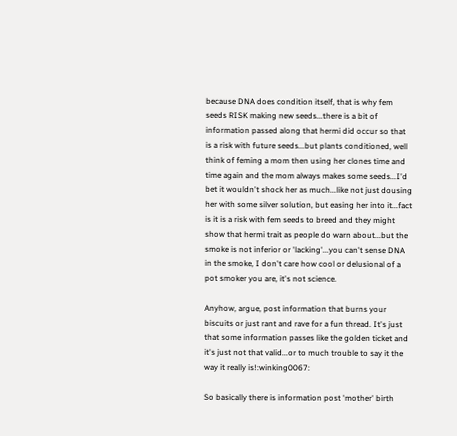because DNA does condition itself, that is why fem seeds RISK making new seeds...there is a bit of information passed along that hermi did occur so that is a risk with future seeds...but plants conditioned, well think of feming a mom then using her clones time and time again and the mom always makes some seeds...I'd bet it wouldn't shock her as much...like not just dousing her with some silver solution, but easing her into it...fact is it is a risk with fem seeds to breed and they might show that hermi trait as people do warn about...but the smoke is not inferior or 'lacking'...you can't sense DNA in the smoke, I don't care how cool or delusional of a pot smoker you are, it's not science.

Anyhow, argue, post information that burns your biscuits or just rant and rave for a fun thread. It's just that some information passes like the golden ticket and it's just not that valid...or to much trouble to say it the way it really is!:winking0067:

So basically there is information post 'mother' birth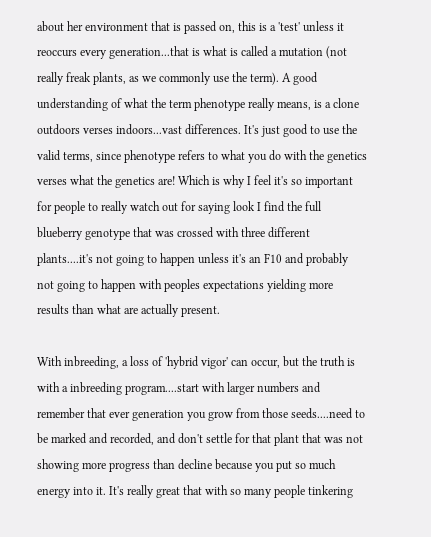about her environment that is passed on, this is a 'test' unless it reoccurs every generation...that is what is called a mutation (not really freak plants, as we commonly use the term). A good understanding of what the term phenotype really means, is a clone outdoors verses indoors...vast differences. It's just good to use the valid terms, since phenotype refers to what you do with the genetics verses what the genetics are! Which is why I feel it's so important for people to really watch out for saying look I find the full blueberry genotype that was crossed with three different plants....it's not going to happen unless it's an F10 and probably not going to happen with peoples expectations yielding more results than what are actually present.

With inbreeding, a loss of 'hybrid vigor' can occur, but the truth is with a inbreeding program....start with larger numbers and remember that ever generation you grow from those seeds....need to be marked and recorded, and don't settle for that plant that was not showing more progress than decline because you put so much energy into it. It's really great that with so many people tinkering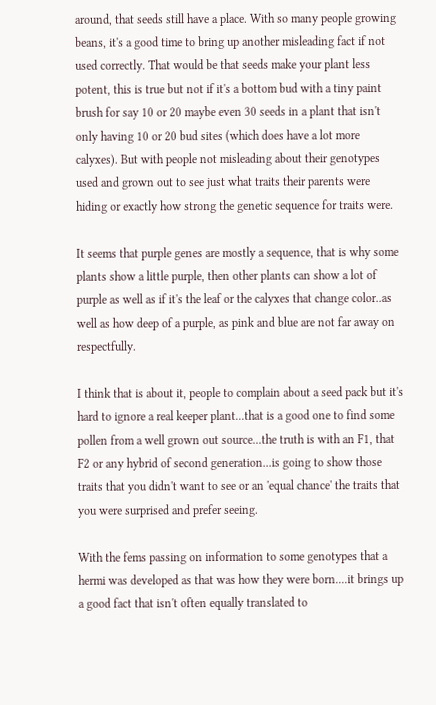around, that seeds still have a place. With so many people growing beans, it's a good time to bring up another misleading fact if not used correctly. That would be that seeds make your plant less potent, this is true but not if it's a bottom bud with a tiny paint brush for say 10 or 20 maybe even 30 seeds in a plant that isn't only having 10 or 20 bud sites (which does have a lot more calyxes). But with people not misleading about their genotypes used and grown out to see just what traits their parents were hiding or exactly how strong the genetic sequence for traits were.

It seems that purple genes are mostly a sequence, that is why some plants show a little purple, then other plants can show a lot of purple as well as if it's the leaf or the calyxes that change color..as well as how deep of a purple, as pink and blue are not far away on respectfully.

I think that is about it, people to complain about a seed pack but it's hard to ignore a real keeper plant...that is a good one to find some pollen from a well grown out source...the truth is with an F1, that F2 or any hybrid of second generation...is going to show those traits that you didn't want to see or an 'equal chance' the traits that you were surprised and prefer seeing.

With the fems passing on information to some genotypes that a hermi was developed as that was how they were born....it brings up a good fact that isn't often equally translated to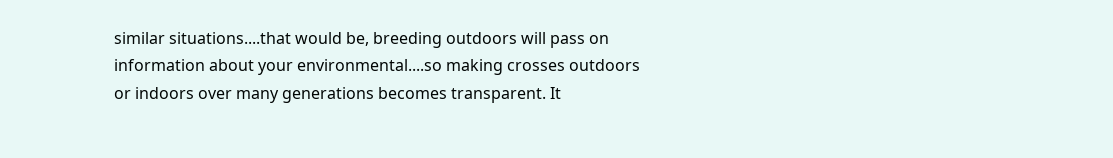similar situations....that would be, breeding outdoors will pass on information about your environmental....so making crosses outdoors or indoors over many generations becomes transparent. It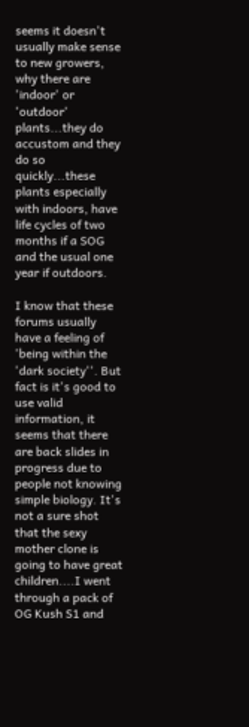seems it doesn't usually make sense to new growers, why there are 'indoor' or 'outdoor' plants...they do accustom and they do so quickly...these plants especially with indoors, have life cycles of two months if a SOG and the usual one year if outdoors.

I know that these forums usually have a feeling of 'being within the 'dark society''. But fact is it's good to use valid information, it seems that there are back slides in progress due to people not knowing simple biology. It's not a sure shot that the sexy mother clone is going to have great children....I went through a pack of OG Kush S1 and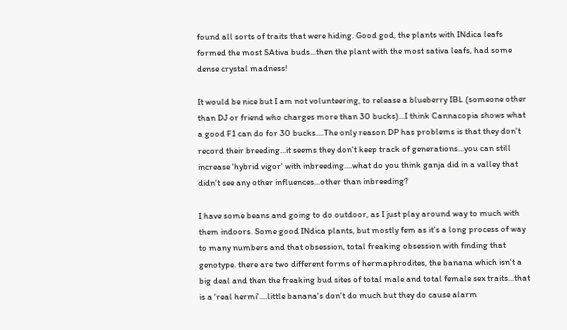found all sorts of traits that were hiding. Good god, the plants with INdica leafs formed the most SAtiva buds...then the plant with the most sativa leafs, had some dense crystal madness!

It would be nice but I am not volunteering, to release a blueberry IBL (someone other than DJ or friend who charges more than 30 bucks)...I think Cannacopia shows what a good F1 can do for 30 bucks....The only reason DP has problems is that they don't record their breeding...it seems they don't keep track of generations...you can still increase 'hybrid vigor' with inbreeding....what do you think ganja did in a valley that didn't see any other influences...other than inbreeding?

I have some beans and going to do outdoor, as I just play around way to much with them indoors. Some good INdica plants, but mostly fem as it's a long process of way to many numbers and that obsession, total freaking obsession with finding that genotype. there are two different forms of hermaphrodites, the banana which isn't a big deal and then the freaking bud sites of total male and total female sex traits...that is a 'real hermi'....little banana's don't do much but they do cause alarm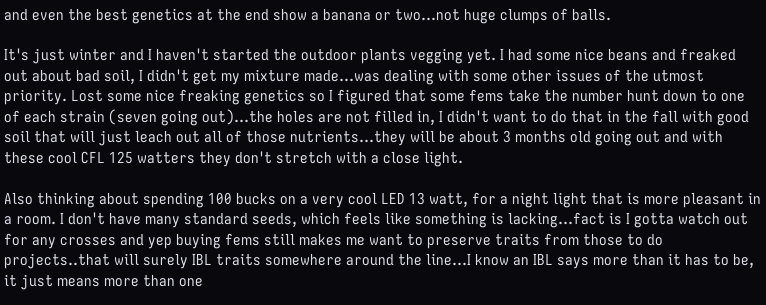and even the best genetics at the end show a banana or two...not huge clumps of balls.

It's just winter and I haven't started the outdoor plants vegging yet. I had some nice beans and freaked out about bad soil, I didn't get my mixture made...was dealing with some other issues of the utmost priority. Lost some nice freaking genetics so I figured that some fems take the number hunt down to one of each strain (seven going out)...the holes are not filled in, I didn't want to do that in the fall with good soil that will just leach out all of those nutrients...they will be about 3 months old going out and with these cool CFL 125 watters they don't stretch with a close light.

Also thinking about spending 100 bucks on a very cool LED 13 watt, for a night light that is more pleasant in a room. I don't have many standard seeds, which feels like something is lacking...fact is I gotta watch out for any crosses and yep buying fems still makes me want to preserve traits from those to do projects..that will surely IBL traits somewhere around the line...I know an IBL says more than it has to be, it just means more than one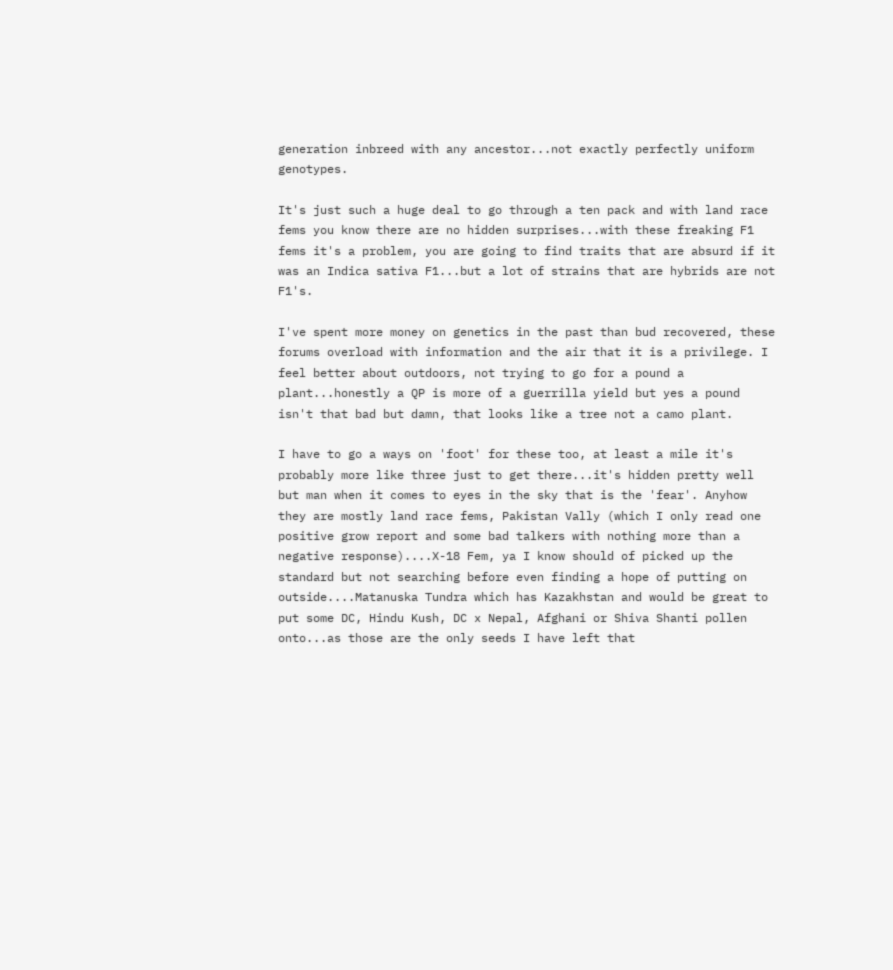generation inbreed with any ancestor...not exactly perfectly uniform genotypes.

It's just such a huge deal to go through a ten pack and with land race fems you know there are no hidden surprises...with these freaking F1 fems it's a problem, you are going to find traits that are absurd if it was an Indica sativa F1...but a lot of strains that are hybrids are not F1's.

I've spent more money on genetics in the past than bud recovered, these forums overload with information and the air that it is a privilege. I feel better about outdoors, not trying to go for a pound a plant...honestly a QP is more of a guerrilla yield but yes a pound isn't that bad but damn, that looks like a tree not a camo plant.

I have to go a ways on 'foot' for these too, at least a mile it's probably more like three just to get there...it's hidden pretty well but man when it comes to eyes in the sky that is the 'fear'. Anyhow they are mostly land race fems, Pakistan Vally (which I only read one positive grow report and some bad talkers with nothing more than a negative response)....X-18 Fem, ya I know should of picked up the standard but not searching before even finding a hope of putting on outside....Matanuska Tundra which has Kazakhstan and would be great to put some DC, Hindu Kush, DC x Nepal, Afghani or Shiva Shanti pollen onto...as those are the only seeds I have left that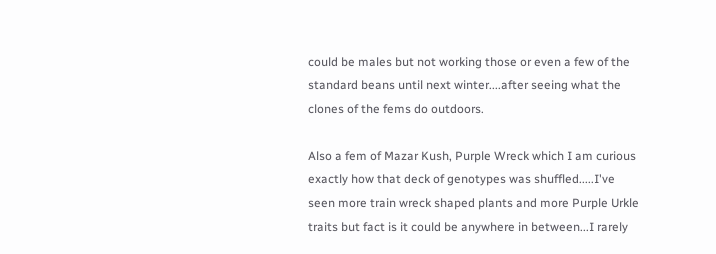could be males but not working those or even a few of the standard beans until next winter....after seeing what the clones of the fems do outdoors.

Also a fem of Mazar Kush, Purple Wreck which I am curious exactly how that deck of genotypes was shuffled.....I've seen more train wreck shaped plants and more Purple Urkle traits but fact is it could be anywhere in between...I rarely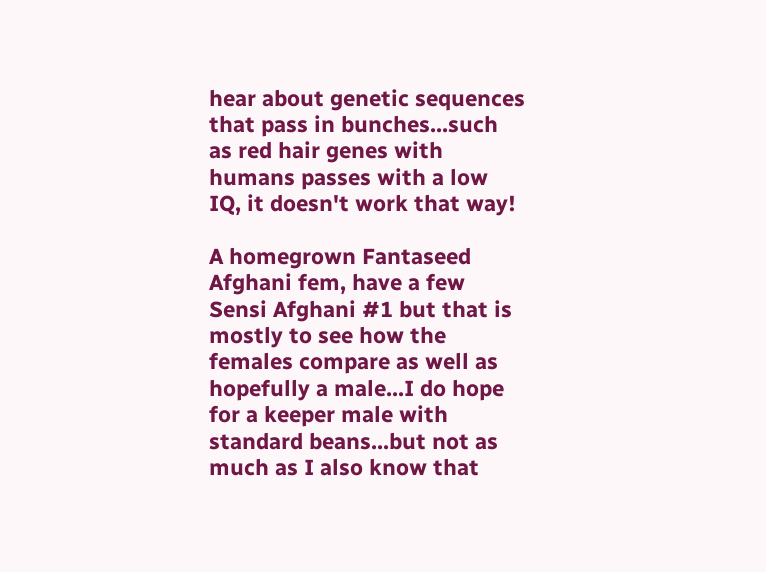hear about genetic sequences that pass in bunches...such as red hair genes with humans passes with a low IQ, it doesn't work that way!

A homegrown Fantaseed Afghani fem, have a few Sensi Afghani #1 but that is mostly to see how the females compare as well as hopefully a male...I do hope for a keeper male with standard beans...but not as much as I also know that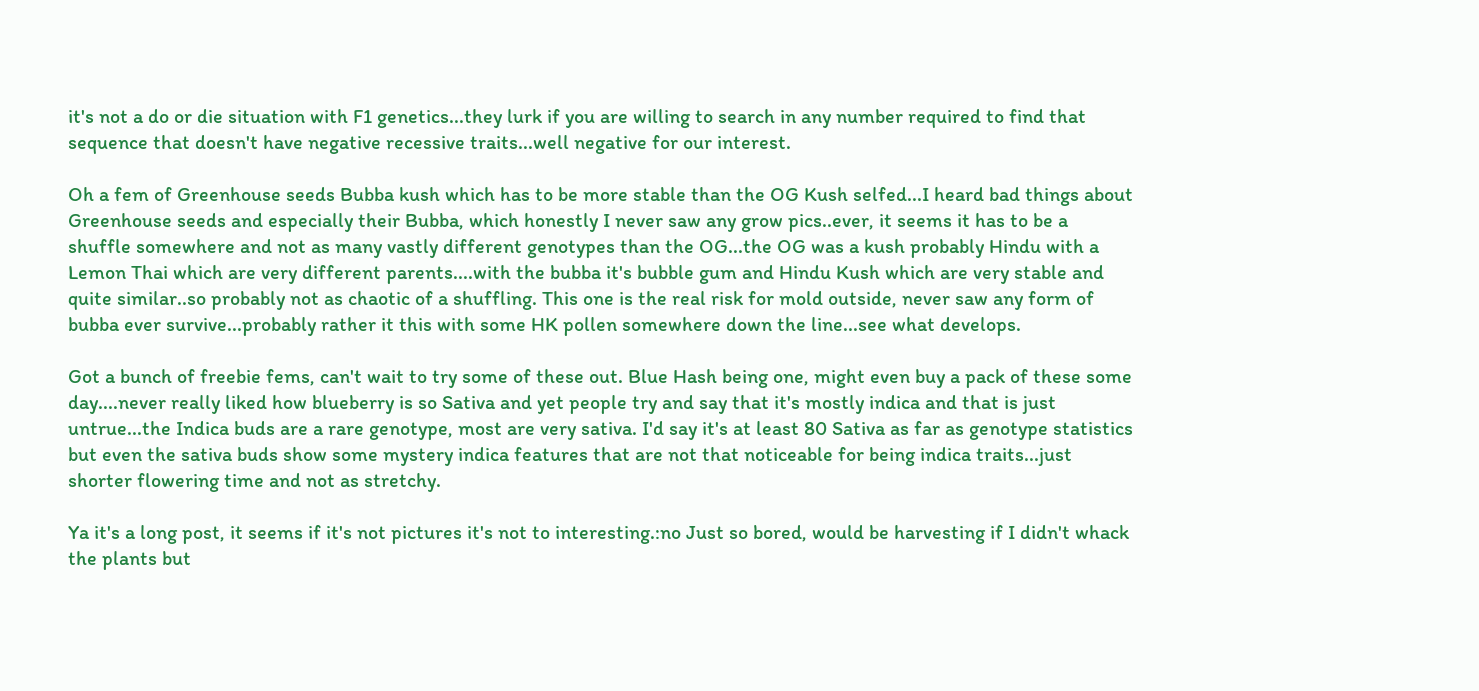it's not a do or die situation with F1 genetics...they lurk if you are willing to search in any number required to find that sequence that doesn't have negative recessive traits...well negative for our interest.

Oh a fem of Greenhouse seeds Bubba kush which has to be more stable than the OG Kush selfed...I heard bad things about Greenhouse seeds and especially their Bubba, which honestly I never saw any grow pics..ever, it seems it has to be a shuffle somewhere and not as many vastly different genotypes than the OG...the OG was a kush probably Hindu with a Lemon Thai which are very different parents....with the bubba it's bubble gum and Hindu Kush which are very stable and quite similar..so probably not as chaotic of a shuffling. This one is the real risk for mold outside, never saw any form of bubba ever survive...probably rather it this with some HK pollen somewhere down the line...see what develops.

Got a bunch of freebie fems, can't wait to try some of these out. Blue Hash being one, might even buy a pack of these some day....never really liked how blueberry is so Sativa and yet people try and say that it's mostly indica and that is just untrue...the Indica buds are a rare genotype, most are very sativa. I'd say it's at least 80 Sativa as far as genotype statistics but even the sativa buds show some mystery indica features that are not that noticeable for being indica traits...just shorter flowering time and not as stretchy.

Ya it's a long post, it seems if it's not pictures it's not to interesting.:no Just so bored, would be harvesting if I didn't whack the plants but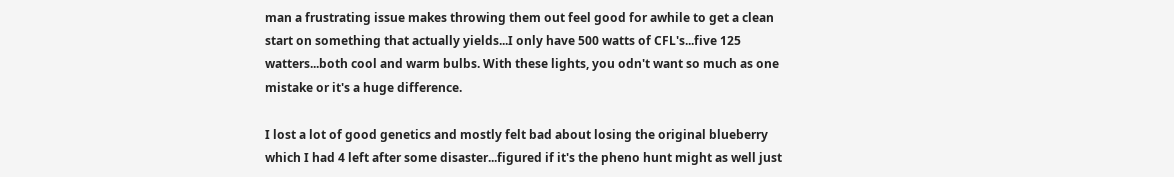man a frustrating issue makes throwing them out feel good for awhile to get a clean start on something that actually yields...I only have 500 watts of CFL's...five 125 watters...both cool and warm bulbs. With these lights, you odn't want so much as one mistake or it's a huge difference.

I lost a lot of good genetics and mostly felt bad about losing the original blueberry which I had 4 left after some disaster...figured if it's the pheno hunt might as well just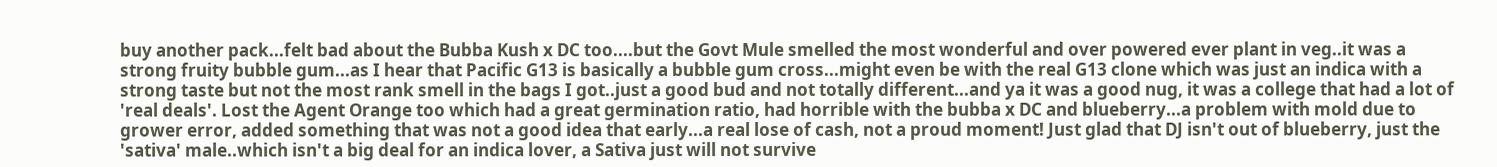buy another pack...felt bad about the Bubba Kush x DC too....but the Govt Mule smelled the most wonderful and over powered ever plant in veg..it was a strong fruity bubble gum...as I hear that Pacific G13 is basically a bubble gum cross...might even be with the real G13 clone which was just an indica with a strong taste but not the most rank smell in the bags I got..just a good bud and not totally different...and ya it was a good nug, it was a college that had a lot of 'real deals'. Lost the Agent Orange too which had a great germination ratio, had horrible with the bubba x DC and blueberry...a problem with mold due to grower error, added something that was not a good idea that early...a real lose of cash, not a proud moment! Just glad that DJ isn't out of blueberry, just the 'sativa' male..which isn't a big deal for an indica lover, a Sativa just will not survive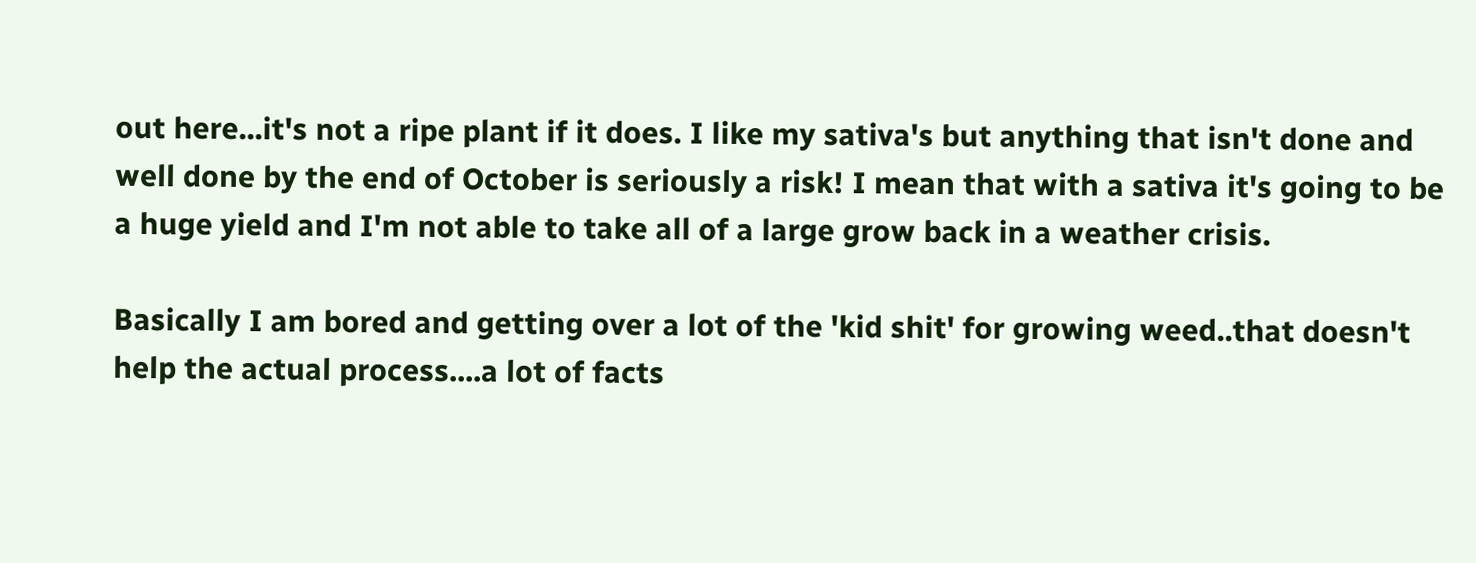out here...it's not a ripe plant if it does. I like my sativa's but anything that isn't done and well done by the end of October is seriously a risk! I mean that with a sativa it's going to be a huge yield and I'm not able to take all of a large grow back in a weather crisis.

Basically I am bored and getting over a lot of the 'kid shit' for growing weed..that doesn't help the actual process....a lot of facts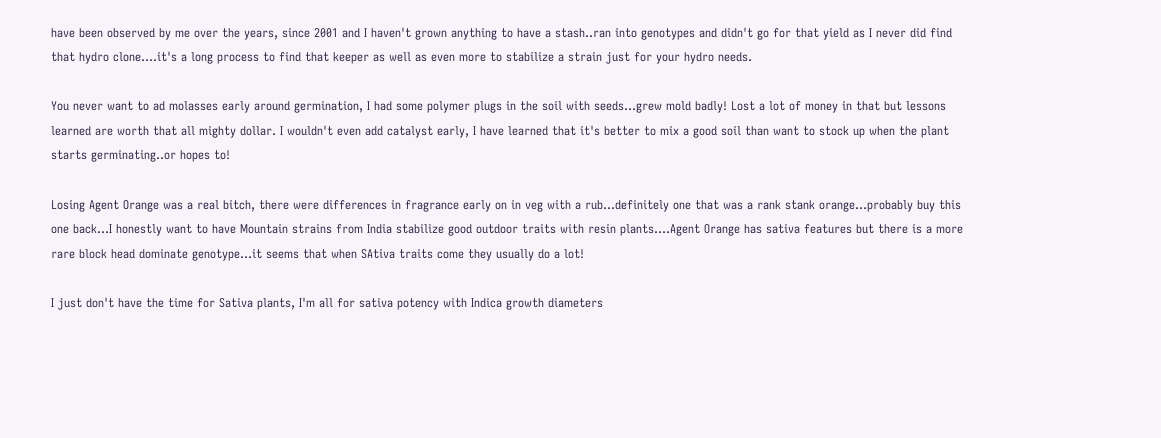have been observed by me over the years, since 2001 and I haven't grown anything to have a stash..ran into genotypes and didn't go for that yield as I never did find that hydro clone....it's a long process to find that keeper as well as even more to stabilize a strain just for your hydro needs.

You never want to ad molasses early around germination, I had some polymer plugs in the soil with seeds...grew mold badly! Lost a lot of money in that but lessons learned are worth that all mighty dollar. I wouldn't even add catalyst early, I have learned that it's better to mix a good soil than want to stock up when the plant starts germinating..or hopes to!

Losing Agent Orange was a real bitch, there were differences in fragrance early on in veg with a rub...definitely one that was a rank stank orange...probably buy this one back...I honestly want to have Mountain strains from India stabilize good outdoor traits with resin plants....Agent Orange has sativa features but there is a more rare block head dominate genotype...it seems that when SAtiva traits come they usually do a lot!

I just don't have the time for Sativa plants, I'm all for sativa potency with Indica growth diameters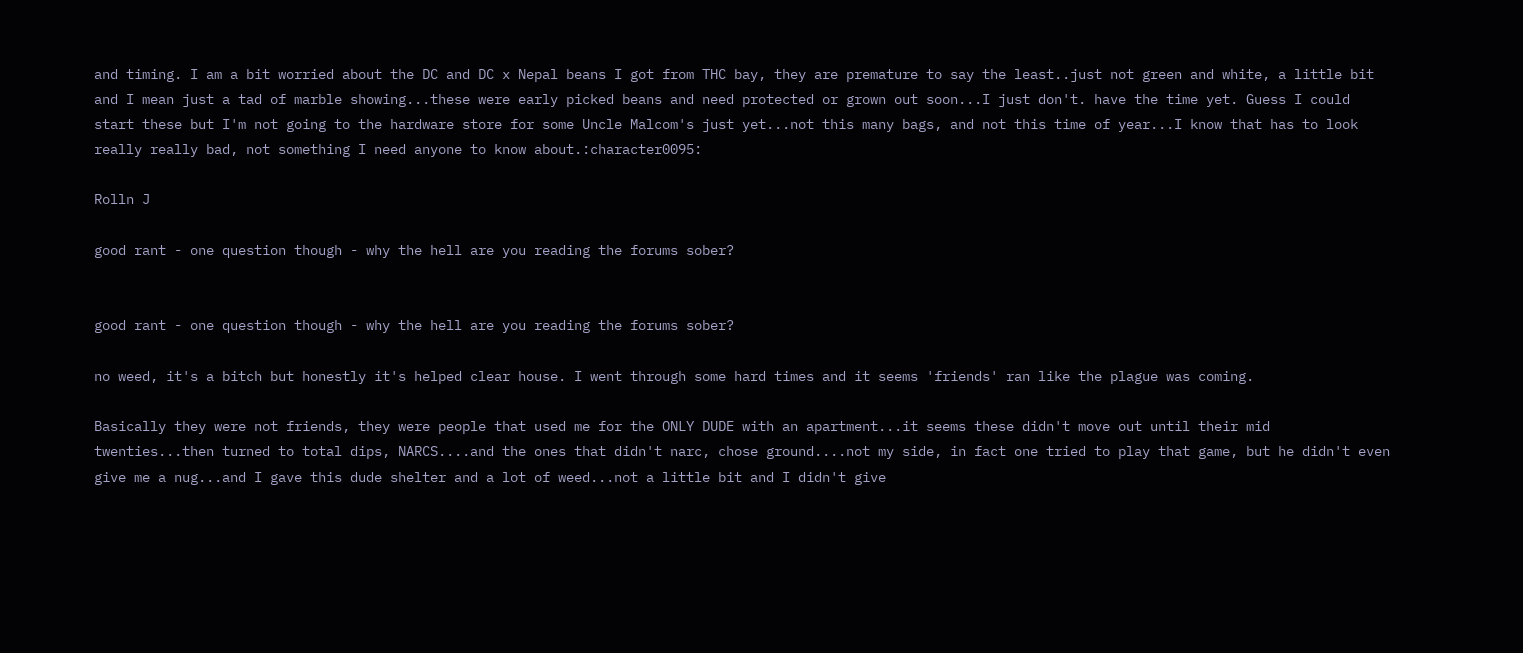and timing. I am a bit worried about the DC and DC x Nepal beans I got from THC bay, they are premature to say the least..just not green and white, a little bit and I mean just a tad of marble showing...these were early picked beans and need protected or grown out soon...I just don't. have the time yet. Guess I could start these but I'm not going to the hardware store for some Uncle Malcom's just yet...not this many bags, and not this time of year...I know that has to look really really bad, not something I need anyone to know about.:character0095:

Rolln J

good rant - one question though - why the hell are you reading the forums sober?


good rant - one question though - why the hell are you reading the forums sober?

no weed, it's a bitch but honestly it's helped clear house. I went through some hard times and it seems 'friends' ran like the plague was coming.

Basically they were not friends, they were people that used me for the ONLY DUDE with an apartment...it seems these didn't move out until their mid twenties...then turned to total dips, NARCS....and the ones that didn't narc, chose ground....not my side, in fact one tried to play that game, but he didn't even give me a nug...and I gave this dude shelter and a lot of weed...not a little bit and I didn't give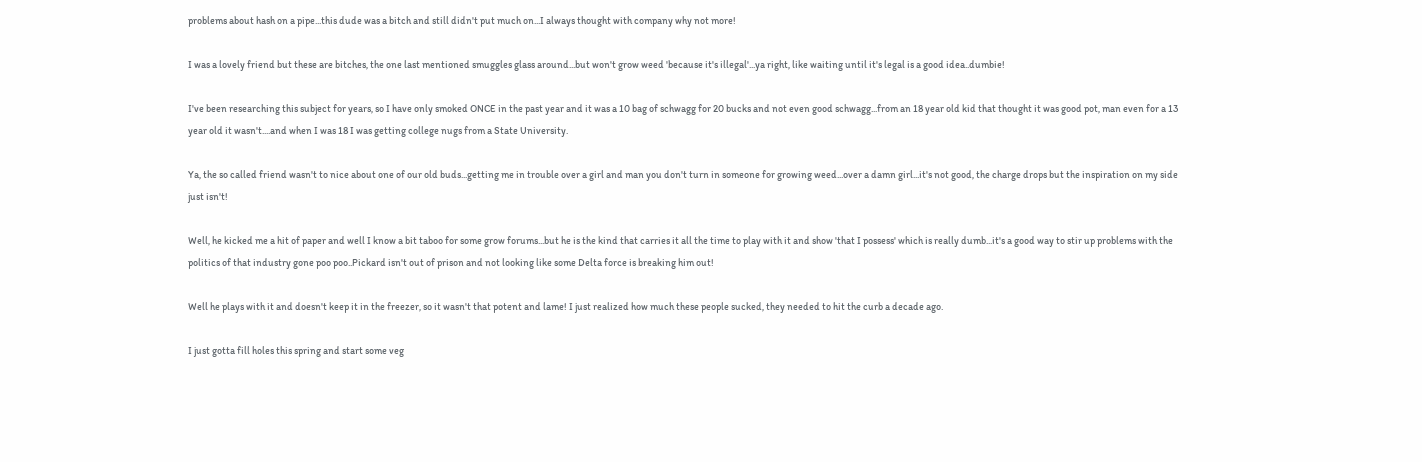problems about hash on a pipe...this dude was a bitch and still didn't put much on...I always thought with company why not more!

I was a lovely friend but these are bitches, the one last mentioned smuggles glass around...but won't grow weed 'because it's illegal'...ya right, like waiting until it's legal is a good idea..dumbie!

I've been researching this subject for years, so I have only smoked ONCE in the past year and it was a 10 bag of schwagg for 20 bucks and not even good schwagg...from an 18 year old kid that thought it was good pot, man even for a 13 year old it wasn't....and when I was 18 I was getting college nugs from a State University.

Ya, the so called friend wasn't to nice about one of our old buds...getting me in trouble over a girl and man you don't turn in someone for growing weed...over a damn girl...it's not good, the charge drops but the inspiration on my side just isn't!

Well, he kicked me a hit of paper and well I know a bit taboo for some grow forums...but he is the kind that carries it all the time to play with it and show 'that I possess' which is really dumb...it's a good way to stir up problems with the politics of that industry gone poo poo..Pickard isn't out of prison and not looking like some Delta force is breaking him out!

Well he plays with it and doesn't keep it in the freezer, so it wasn't that potent and lame! I just realized how much these people sucked, they needed to hit the curb a decade ago.

I just gotta fill holes this spring and start some veg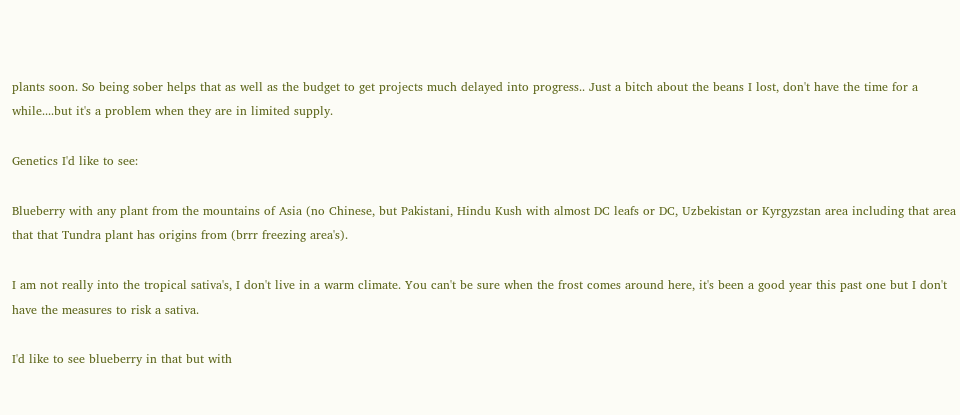plants soon. So being sober helps that as well as the budget to get projects much delayed into progress.. Just a bitch about the beans I lost, don't have the time for a while....but it's a problem when they are in limited supply.

Genetics I'd like to see:

Blueberry with any plant from the mountains of Asia (no Chinese, but Pakistani, Hindu Kush with almost DC leafs or DC, Uzbekistan or Kyrgyzstan area including that area that that Tundra plant has origins from (brrr freezing area's).

I am not really into the tropical sativa's, I don't live in a warm climate. You can't be sure when the frost comes around here, it's been a good year this past one but I don't have the measures to risk a sativa.

I'd like to see blueberry in that but with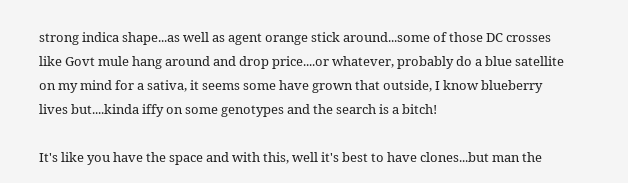strong indica shape...as well as agent orange stick around...some of those DC crosses like Govt mule hang around and drop price....or whatever, probably do a blue satellite on my mind for a sativa, it seems some have grown that outside, I know blueberry lives but....kinda iffy on some genotypes and the search is a bitch!

It's like you have the space and with this, well it's best to have clones...but man the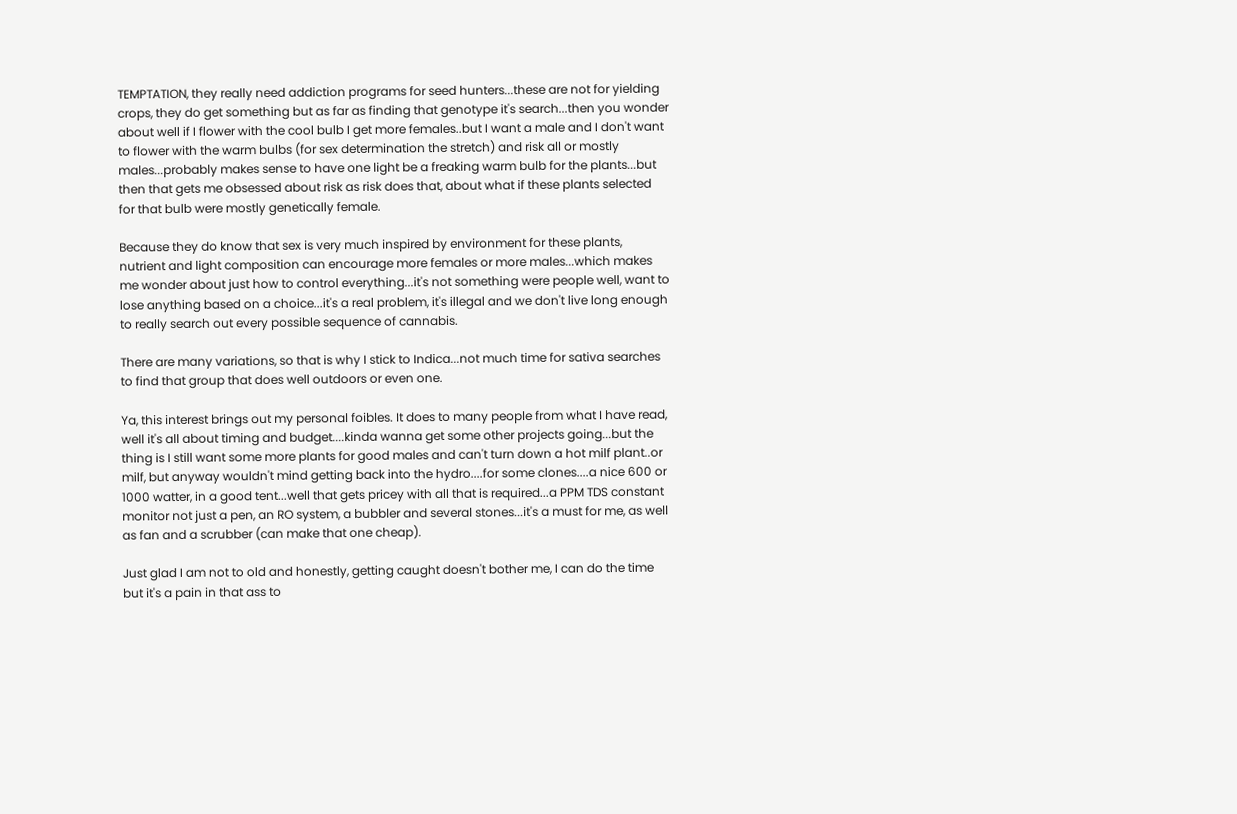TEMPTATION, they really need addiction programs for seed hunters...these are not for yielding crops, they do get something but as far as finding that genotype it's search...then you wonder about well if I flower with the cool bulb I get more females..but I want a male and I don't want to flower with the warm bulbs (for sex determination the stretch) and risk all or mostly males...probably makes sense to have one light be a freaking warm bulb for the plants...but then that gets me obsessed about risk as risk does that, about what if these plants selected for that bulb were mostly genetically female.

Because they do know that sex is very much inspired by environment for these plants, nutrient and light composition can encourage more females or more males...which makes me wonder about just how to control everything...it's not something were people well, want to lose anything based on a choice...it's a real problem, it's illegal and we don't live long enough to really search out every possible sequence of cannabis.

There are many variations, so that is why I stick to Indica...not much time for sativa searches to find that group that does well outdoors or even one.

Ya, this interest brings out my personal foibles. It does to many people from what I have read, well it's all about timing and budget....kinda wanna get some other projects going...but the thing is I still want some more plants for good males and can't turn down a hot milf plant..or milf, but anyway wouldn't mind getting back into the hydro....for some clones....a nice 600 or 1000 watter, in a good tent...well that gets pricey with all that is required...a PPM TDS constant monitor not just a pen, an RO system, a bubbler and several stones...it's a must for me, as well as fan and a scrubber (can make that one cheap).

Just glad I am not to old and honestly, getting caught doesn't bother me, I can do the time but it's a pain in that ass to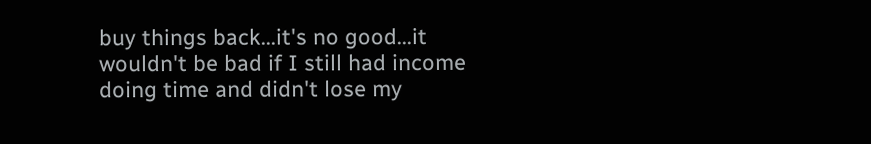buy things back...it's no good...it wouldn't be bad if I still had income doing time and didn't lose my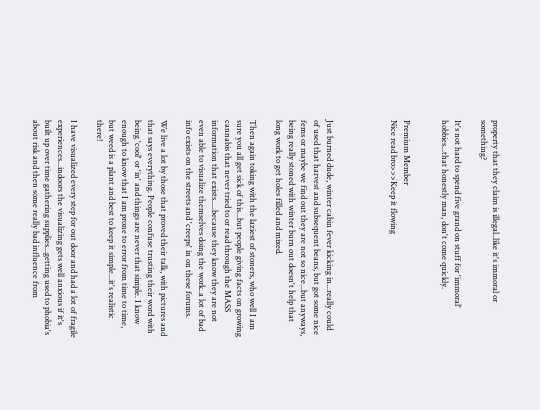property that they claim is illegal..like it's immoral or something?

It's not hard to spend five grand on stuff for 'immoral' hobbies...that honestly man, don't come quickly.


Premium Member
Nice read bro>>>Keep it flowing




Just burned dude, winter cabin fever kicking in...really could of used that harvest and subsequent beans, but got some nice fems or maybe we find out they are not so nice...but anyways, being really stoned with winter burn out doesn't help that long work to get holes filled and mixed.

Then again toking with the laziest of stoners, who well I am sure you all get sick of this...but people giving facts on growing cannabis that never tried to or read through the MASS information that exists.....because they know they are not even able to visualize themselves doing the work..a lot of bad info exists on the streets and 'creeps' in on these forums.

We live a lot by those that proved their talk, with pictures and that says everything. People confuse trusting their word with being 'cool' or 'in' and things are never that simple. I know enough to know that I am prone to error from time to time, but weed is a plant and best to keep it simple...it's realistic there!

I have visualized every step for out door and had a lot of fragile experiences...indoors the visualizing gets well anxious if it's built up over time gathering supplies...getting used to phobia's about risk and then some really bad influence from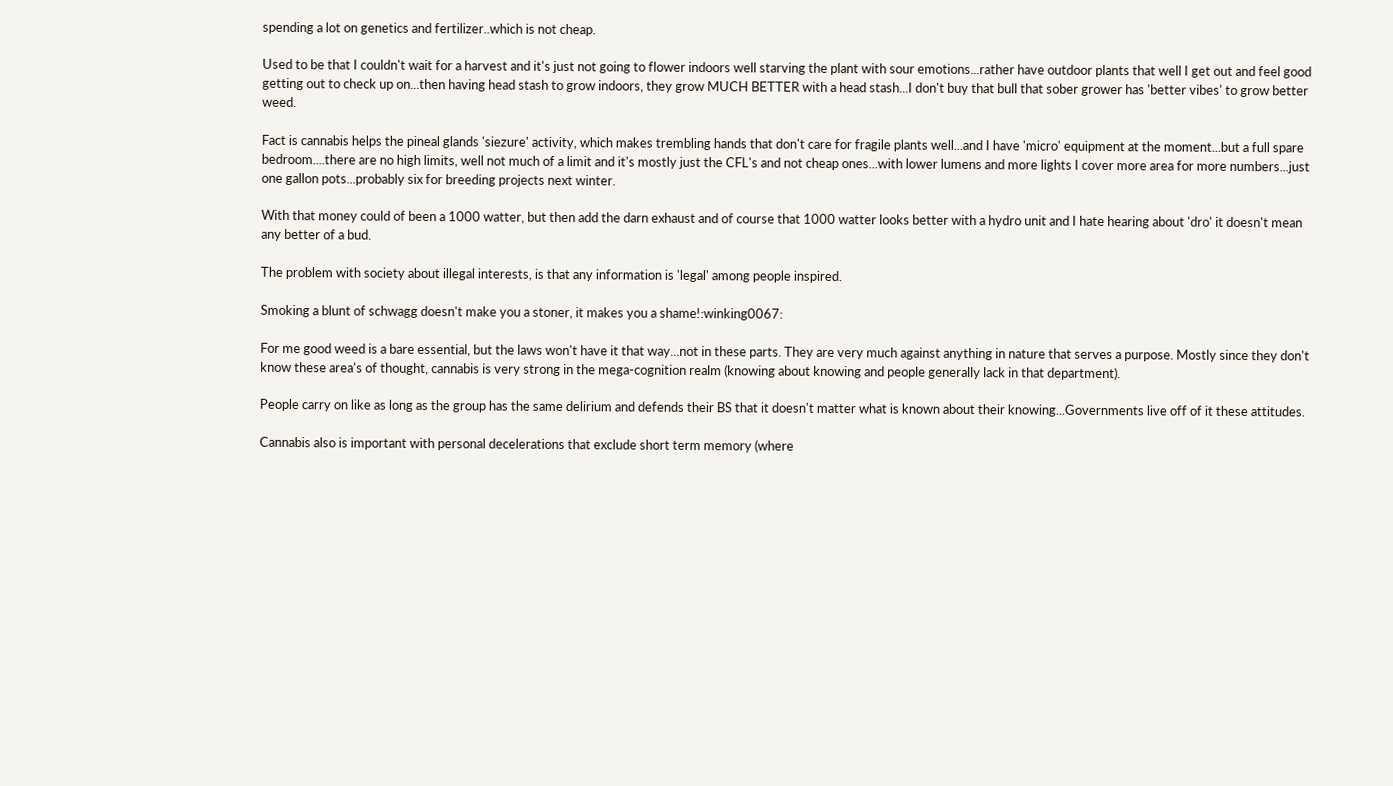spending a lot on genetics and fertilizer..which is not cheap.

Used to be that I couldn't wait for a harvest and it's just not going to flower indoors well starving the plant with sour emotions...rather have outdoor plants that well I get out and feel good getting out to check up on...then having head stash to grow indoors, they grow MUCH BETTER with a head stash...I don't buy that bull that sober grower has 'better vibes' to grow better weed.

Fact is cannabis helps the pineal glands 'siezure' activity, which makes trembling hands that don't care for fragile plants well...and I have 'micro' equipment at the moment...but a full spare bedroom....there are no high limits, well not much of a limit and it's mostly just the CFL's and not cheap ones...with lower lumens and more lights I cover more area for more numbers...just one gallon pots...probably six for breeding projects next winter.

With that money could of been a 1000 watter, but then add the darn exhaust and of course that 1000 watter looks better with a hydro unit and I hate hearing about 'dro' it doesn't mean any better of a bud.

The problem with society about illegal interests, is that any information is 'legal' among people inspired.

Smoking a blunt of schwagg doesn't make you a stoner, it makes you a shame!:winking0067:

For me good weed is a bare essential, but the laws won't have it that way...not in these parts. They are very much against anything in nature that serves a purpose. Mostly since they don't know these area's of thought, cannabis is very strong in the mega-cognition realm (knowing about knowing and people generally lack in that department).

People carry on like as long as the group has the same delirium and defends their BS that it doesn't matter what is known about their knowing...Governments live off of it these attitudes.

Cannabis also is important with personal decelerations that exclude short term memory (where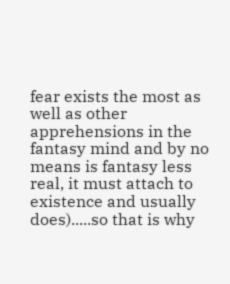fear exists the most as well as other apprehensions in the fantasy mind and by no means is fantasy less real, it must attach to existence and usually does).....so that is why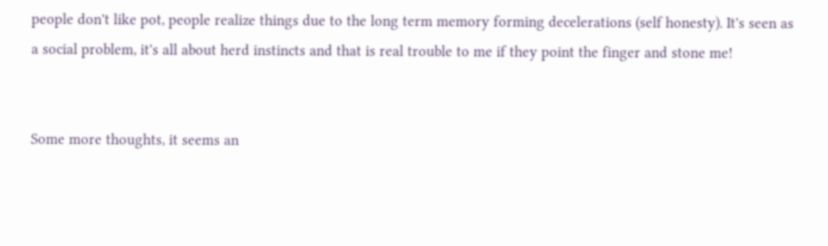people don't like pot, people realize things due to the long term memory forming decelerations (self honesty). It's seen as a social problem, it's all about herd instincts and that is real trouble to me if they point the finger and stone me!


Some more thoughts, it seems an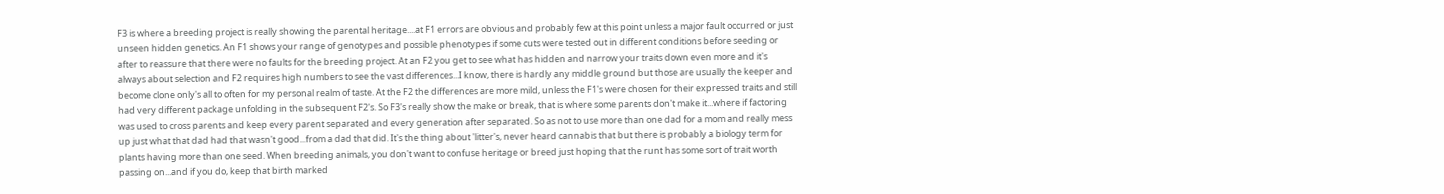F3 is where a breeding project is really showing the parental heritage....at F1 errors are obvious and probably few at this point unless a major fault occurred or just unseen hidden genetics. An F1 shows your range of genotypes and possible phenotypes if some cuts were tested out in different conditions before seeding or after to reassure that there were no faults for the breeding project. At an F2 you get to see what has hidden and narrow your traits down even more and it's always about selection and F2 requires high numbers to see the vast differences...I know, there is hardly any middle ground but those are usually the keeper and become clone only's all to often for my personal realm of taste. At the F2 the differences are more mild, unless the F1's were chosen for their expressed traits and still had very different package unfolding in the subsequent F2's. So F3's really show the make or break, that is where some parents don't make it...where if factoring was used to cross parents and keep every parent separated and every generation after separated. So as not to use more than one dad for a mom and really mess up just what that dad had that wasn't good...from a dad that did. It's the thing about 'litter's, never heard cannabis that but there is probably a biology term for plants having more than one seed. When breeding animals, you don't want to confuse heritage or breed just hoping that the runt has some sort of trait worth passing on...and if you do, keep that birth marked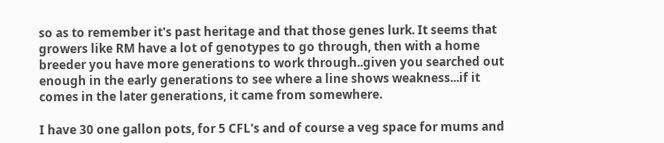so as to remember it's past heritage and that those genes lurk. It seems that growers like RM have a lot of genotypes to go through, then with a home breeder you have more generations to work through..given you searched out enough in the early generations to see where a line shows weakness...if it comes in the later generations, it came from somewhere.

I have 30 one gallon pots, for 5 CFL's and of course a veg space for mums and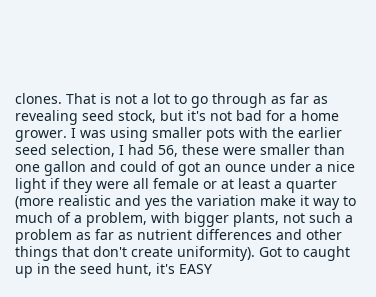clones. That is not a lot to go through as far as revealing seed stock, but it's not bad for a home grower. I was using smaller pots with the earlier seed selection, I had 56, these were smaller than one gallon and could of got an ounce under a nice light if they were all female or at least a quarter (more realistic and yes the variation make it way to much of a problem, with bigger plants, not such a problem as far as nutrient differences and other things that don't create uniformity). Got to caught up in the seed hunt, it's EASY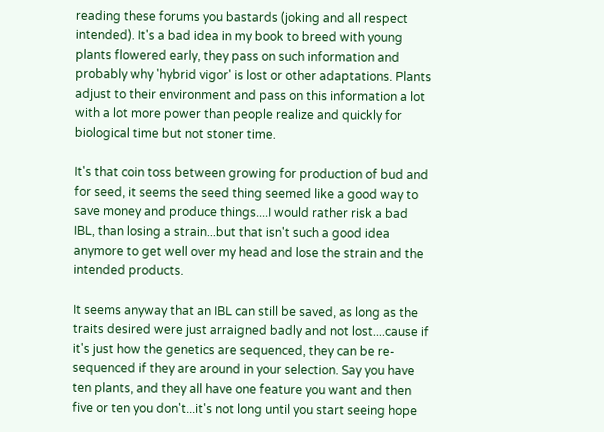reading these forums you bastards (joking and all respect intended). It's a bad idea in my book to breed with young plants flowered early, they pass on such information and probably why 'hybrid vigor' is lost or other adaptations. Plants adjust to their environment and pass on this information a lot with a lot more power than people realize and quickly for biological time but not stoner time.

It's that coin toss between growing for production of bud and for seed, it seems the seed thing seemed like a good way to save money and produce things....I would rather risk a bad IBL, than losing a strain...but that isn't such a good idea anymore to get well over my head and lose the strain and the intended products.

It seems anyway that an IBL can still be saved, as long as the traits desired were just arraigned badly and not lost....cause if it's just how the genetics are sequenced, they can be re-sequenced if they are around in your selection. Say you have ten plants, and they all have one feature you want and then five or ten you don't...it's not long until you start seeing hope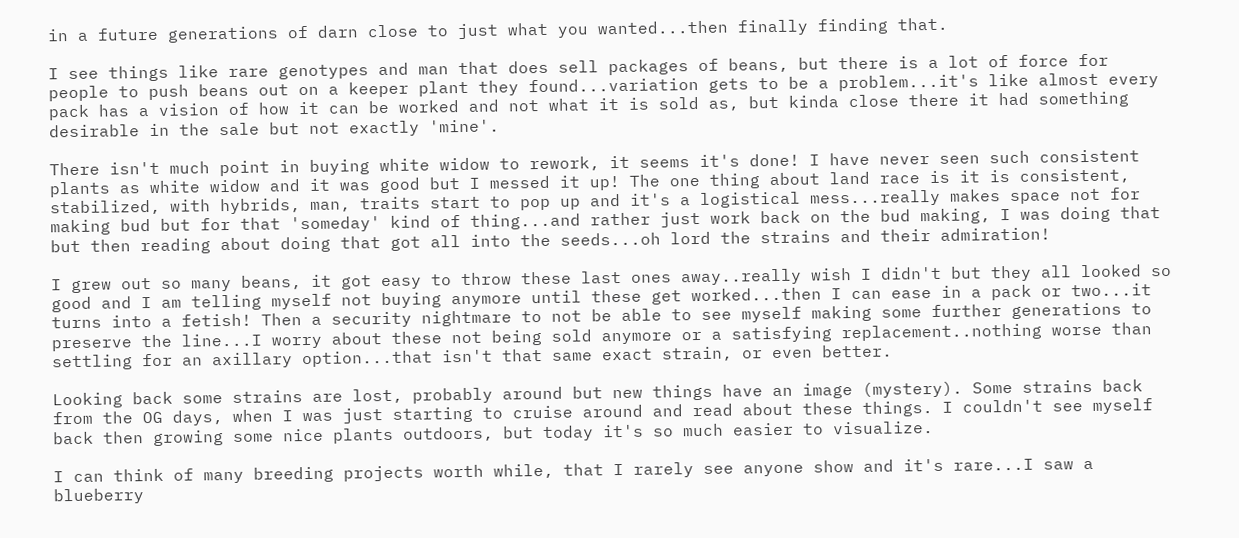in a future generations of darn close to just what you wanted...then finally finding that.

I see things like rare genotypes and man that does sell packages of beans, but there is a lot of force for people to push beans out on a keeper plant they found...variation gets to be a problem...it's like almost every pack has a vision of how it can be worked and not what it is sold as, but kinda close there it had something desirable in the sale but not exactly 'mine'.

There isn't much point in buying white widow to rework, it seems it's done! I have never seen such consistent plants as white widow and it was good but I messed it up! The one thing about land race is it is consistent, stabilized, with hybrids, man, traits start to pop up and it's a logistical mess...really makes space not for making bud but for that 'someday' kind of thing...and rather just work back on the bud making, I was doing that but then reading about doing that got all into the seeds...oh lord the strains and their admiration!

I grew out so many beans, it got easy to throw these last ones away..really wish I didn't but they all looked so good and I am telling myself not buying anymore until these get worked...then I can ease in a pack or two...it turns into a fetish! Then a security nightmare to not be able to see myself making some further generations to preserve the line...I worry about these not being sold anymore or a satisfying replacement..nothing worse than settling for an axillary option...that isn't that same exact strain, or even better.

Looking back some strains are lost, probably around but new things have an image (mystery). Some strains back from the OG days, when I was just starting to cruise around and read about these things. I couldn't see myself back then growing some nice plants outdoors, but today it's so much easier to visualize.

I can think of many breeding projects worth while, that I rarely see anyone show and it's rare...I saw a blueberry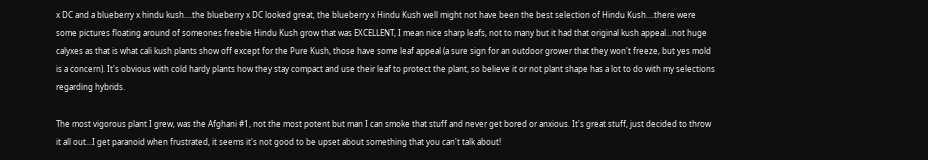x DC and a blueberry x hindu kush....the blueberry x DC looked great, the blueberry x Hindu Kush well might not have been the best selection of Hindu Kush....there were some pictures floating around of someones freebie Hindu Kush grow that was EXCELLENT, I mean nice sharp leafs, not to many but it had that original kush appeal...not huge calyxes as that is what cali kush plants show off except for the Pure Kush, those have some leaf appeal (a sure sign for an outdoor grower that they won't freeze, but yes mold is a concern). It's obvious with cold hardy plants how they stay compact and use their leaf to protect the plant, so believe it or not plant shape has a lot to do with my selections regarding hybrids.

The most vigorous plant I grew, was the Afghani #1, not the most potent but man I can smoke that stuff and never get bored or anxious. It's great stuff, just decided to throw it all out...I get paranoid when frustrated, it seems it's not good to be upset about something that you can't talk about!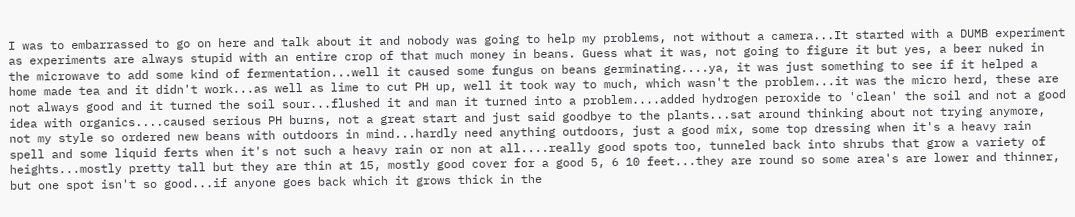I was to embarrassed to go on here and talk about it and nobody was going to help my problems, not without a camera...It started with a DUMB experiment as experiments are always stupid with an entire crop of that much money in beans. Guess what it was, not going to figure it but yes, a beer nuked in the microwave to add some kind of fermentation...well it caused some fungus on beans germinating....ya, it was just something to see if it helped a home made tea and it didn't work...as well as lime to cut PH up, well it took way to much, which wasn't the problem...it was the micro herd, these are not always good and it turned the soil sour...flushed it and man it turned into a problem....added hydrogen peroxide to 'clean' the soil and not a good idea with organics....caused serious PH burns, not a great start and just said goodbye to the plants...sat around thinking about not trying anymore, not my style so ordered new beans with outdoors in mind...hardly need anything outdoors, just a good mix, some top dressing when it's a heavy rain spell and some liquid ferts when it's not such a heavy rain or non at all....really good spots too, tunneled back into shrubs that grow a variety of heights...mostly pretty tall but they are thin at 15, mostly good cover for a good 5, 6 10 feet...they are round so some area's are lower and thinner, but one spot isn't so good...if anyone goes back which it grows thick in the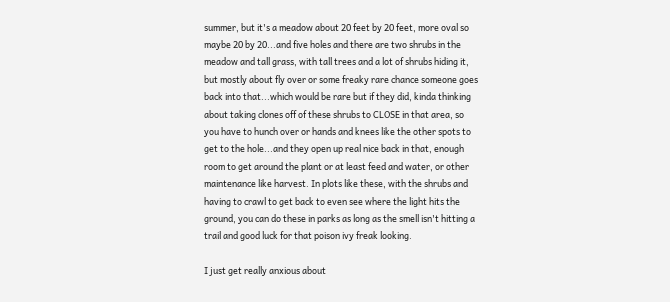summer, but it's a meadow about 20 feet by 20 feet, more oval so maybe 20 by 20...and five holes and there are two shrubs in the meadow and tall grass, with tall trees and a lot of shrubs hiding it, but mostly about fly over or some freaky rare chance someone goes back into that...which would be rare but if they did, kinda thinking about taking clones off of these shrubs to CLOSE in that area, so you have to hunch over or hands and knees like the other spots to get to the hole...and they open up real nice back in that, enough room to get around the plant or at least feed and water, or other maintenance like harvest. In plots like these, with the shrubs and having to crawl to get back to even see where the light hits the ground, you can do these in parks as long as the smell isn't hitting a trail and good luck for that poison ivy freak looking.

I just get really anxious about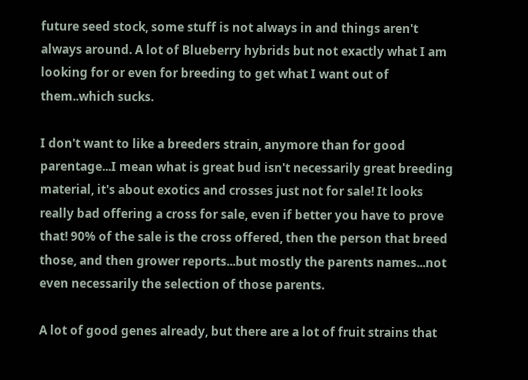future seed stock, some stuff is not always in and things aren't always around. A lot of Blueberry hybrids but not exactly what I am looking for or even for breeding to get what I want out of them..which sucks.

I don't want to like a breeders strain, anymore than for good parentage...I mean what is great bud isn't necessarily great breeding material, it's about exotics and crosses just not for sale! It looks really bad offering a cross for sale, even if better you have to prove that! 90% of the sale is the cross offered, then the person that breed those, and then grower reports...but mostly the parents names...not even necessarily the selection of those parents.

A lot of good genes already, but there are a lot of fruit strains that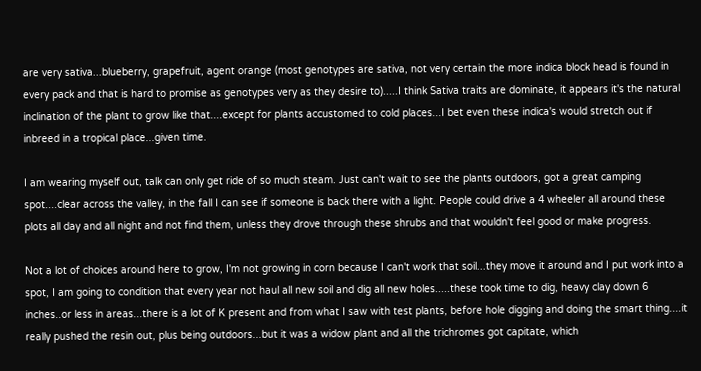are very sativa...blueberry, grapefruit, agent orange (most genotypes are sativa, not very certain the more indica block head is found in every pack and that is hard to promise as genotypes very as they desire to).....I think Sativa traits are dominate, it appears it's the natural inclination of the plant to grow like that....except for plants accustomed to cold places...I bet even these indica's would stretch out if inbreed in a tropical place...given time.

I am wearing myself out, talk can only get ride of so much steam. Just can't wait to see the plants outdoors, got a great camping spot....clear across the valley, in the fall I can see if someone is back there with a light. People could drive a 4 wheeler all around these plots all day and all night and not find them, unless they drove through these shrubs and that wouldn't feel good or make progress.

Not a lot of choices around here to grow, I'm not growing in corn because I can't work that soil...they move it around and I put work into a spot, I am going to condition that every year not haul all new soil and dig all new holes.....these took time to dig, heavy clay down 6 inches..or less in areas...there is a lot of K present and from what I saw with test plants, before hole digging and doing the smart thing....it really pushed the resin out, plus being outdoors...but it was a widow plant and all the trichromes got capitate, which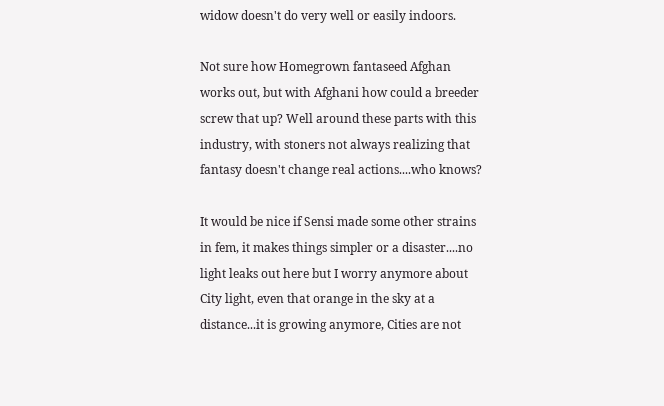widow doesn't do very well or easily indoors.

Not sure how Homegrown fantaseed Afghan works out, but with Afghani how could a breeder screw that up? Well around these parts with this industry, with stoners not always realizing that fantasy doesn't change real actions....who knows?

It would be nice if Sensi made some other strains in fem, it makes things simpler or a disaster....no light leaks out here but I worry anymore about City light, even that orange in the sky at a distance...it is growing anymore, Cities are not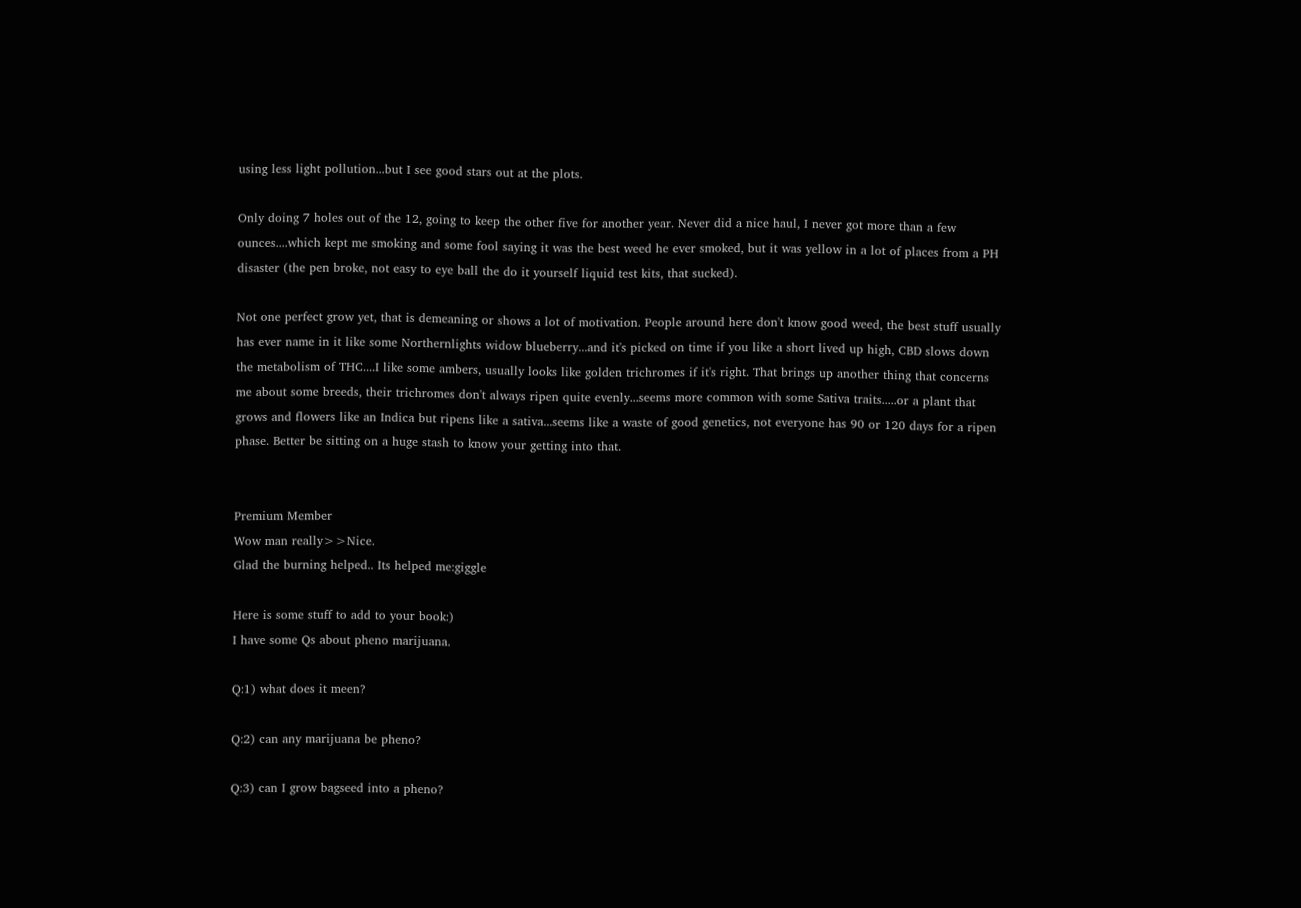using less light pollution...but I see good stars out at the plots.

Only doing 7 holes out of the 12, going to keep the other five for another year. Never did a nice haul, I never got more than a few ounces....which kept me smoking and some fool saying it was the best weed he ever smoked, but it was yellow in a lot of places from a PH disaster (the pen broke, not easy to eye ball the do it yourself liquid test kits, that sucked).

Not one perfect grow yet, that is demeaning or shows a lot of motivation. People around here don't know good weed, the best stuff usually has ever name in it like some Northernlights widow blueberry...and it's picked on time if you like a short lived up high, CBD slows down the metabolism of THC....I like some ambers, usually looks like golden trichromes if it's right. That brings up another thing that concerns me about some breeds, their trichromes don't always ripen quite evenly...seems more common with some Sativa traits.....or a plant that grows and flowers like an Indica but ripens like a sativa...seems like a waste of good genetics, not everyone has 90 or 120 days for a ripen phase. Better be sitting on a huge stash to know your getting into that.


Premium Member
Wow man really>>Nice.
Glad the burning helped.. Its helped me:giggle

Here is some stuff to add to your book:)
I have some Qs about pheno marijuana.

Q:1) what does it meen?

Q:2) can any marijuana be pheno?

Q:3) can I grow bagseed into a pheno?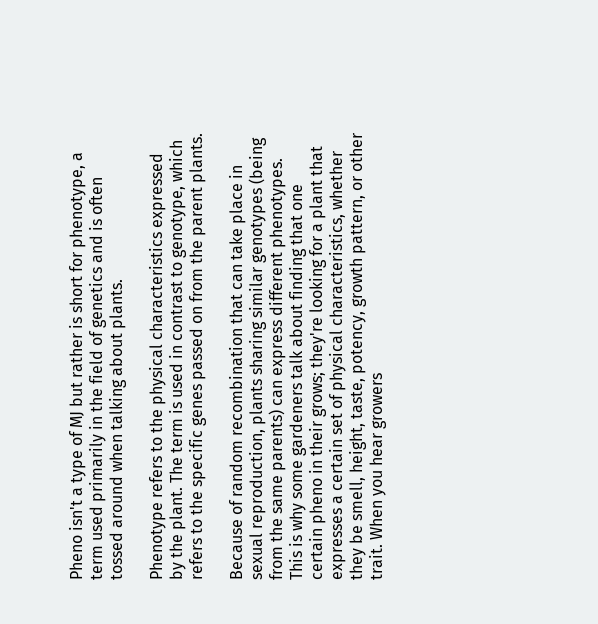Pheno isn't a type of MJ but rather is short for phenotype, a term used primarily in the field of genetics and is often tossed around when talking about plants.

Phenotype refers to the physical characteristics expressed by the plant. The term is used in contrast to genotype, which refers to the specific genes passed on from the parent plants.

Because of random recombination that can take place in sexual reproduction, plants sharing similar genotypes (being from the same parents) can express different phenotypes. This is why some gardeners talk about finding that one certain pheno in their grows; they're looking for a plant that expresses a certain set of physical characteristics, whether they be smell, height, taste, potency, growth pattern, or other trait. When you hear growers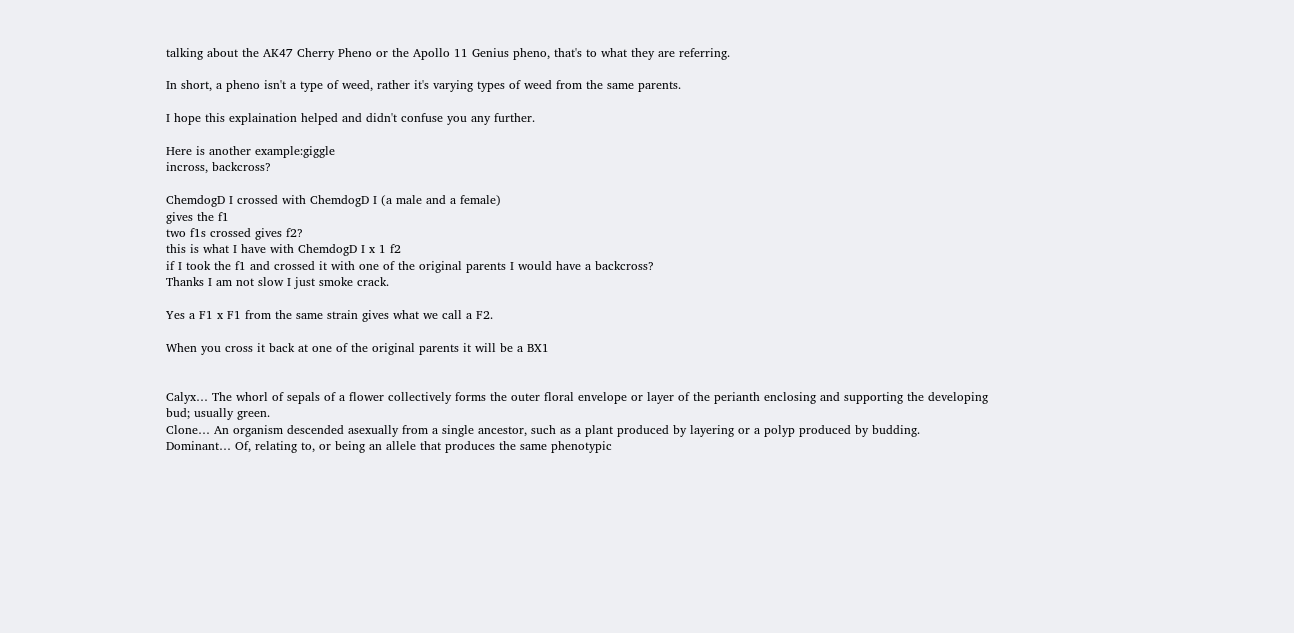talking about the AK47 Cherry Pheno or the Apollo 11 Genius pheno, that's to what they are referring.

In short, a pheno isn't a type of weed, rather it's varying types of weed from the same parents.

I hope this explaination helped and didn't confuse you any further.

Here is another example:giggle
incross, backcross?

ChemdogD I crossed with ChemdogD I (a male and a female)
gives the f1
two f1s crossed gives f2?
this is what I have with ChemdogD I x 1 f2
if I took the f1 and crossed it with one of the original parents I would have a backcross?
Thanks I am not slow I just smoke crack.

Yes a F1 x F1 from the same strain gives what we call a F2.

When you cross it back at one of the original parents it will be a BX1


Calyx… The whorl of sepals of a flower collectively forms the outer floral envelope or layer of the perianth enclosing and supporting the developing bud; usually green.
Clone… An organism descended asexually from a single ancestor, such as a plant produced by layering or a polyp produced by budding.
Dominant… Of, relating to, or being an allele that produces the same phenotypic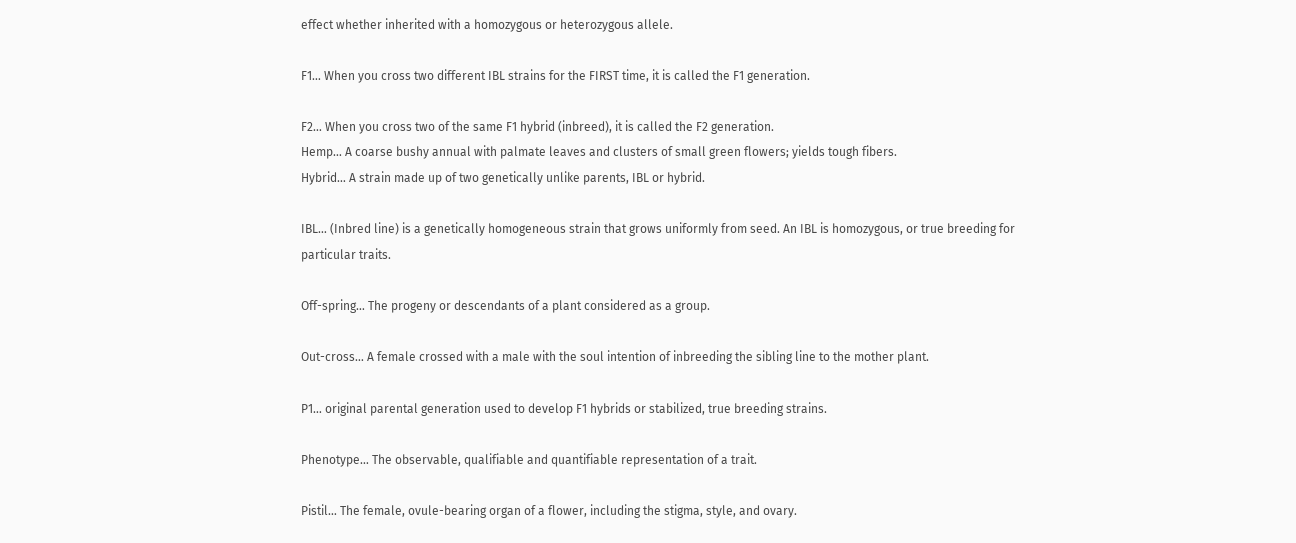effect whether inherited with a homozygous or heterozygous allele.

F1… When you cross two different IBL strains for the FIRST time, it is called the F1 generation.

F2… When you cross two of the same F1 hybrid (inbreed), it is called the F2 generation.
Hemp… A coarse bushy annual with palmate leaves and clusters of small green flowers; yields tough fibers.
Hybrid… A strain made up of two genetically unlike parents, IBL or hybrid.

IBL… (Inbred line) is a genetically homogeneous strain that grows uniformly from seed. An IBL is homozygous, or true breeding for particular traits.

Off-spring… The progeny or descendants of a plant considered as a group.

Out-cross… A female crossed with a male with the soul intention of inbreeding the sibling line to the mother plant.

P1… original parental generation used to develop F1 hybrids or stabilized, true breeding strains.

Phenotype… The observable, qualifiable and quantifiable representation of a trait.

Pistil… The female, ovule-bearing organ of a flower, including the stigma, style, and ovary.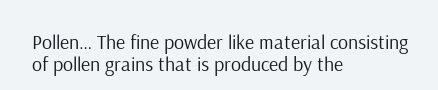Pollen… The fine powder like material consisting of pollen grains that is produced by the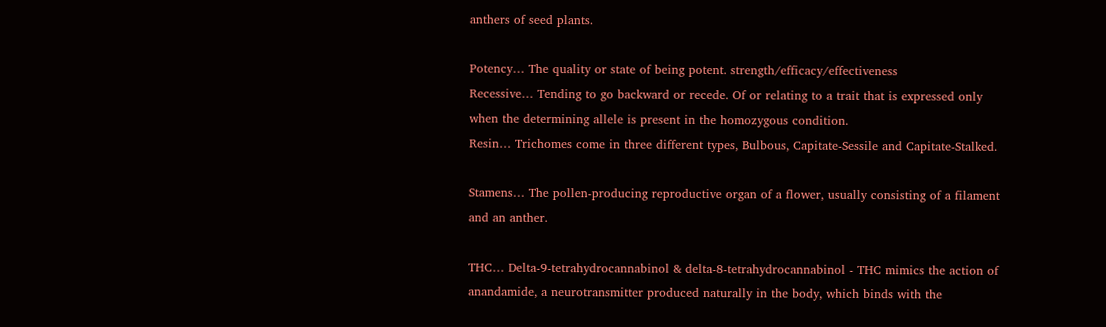anthers of seed plants.

Potency… The quality or state of being potent. strength/efficacy/effectiveness
Recessive… Tending to go backward or recede. Of or relating to a trait that is expressed only when the determining allele is present in the homozygous condition.
Resin… Trichomes come in three different types, Bulbous, Capitate-Sessile and Capitate-Stalked.

Stamens… The pollen-producing reproductive organ of a flower, usually consisting of a filament and an anther.

THC… Delta-9-tetrahydrocannabinol & delta-8-tetrahydrocannabinol - THC mimics the action of anandamide, a neurotransmitter produced naturally in the body, which binds with the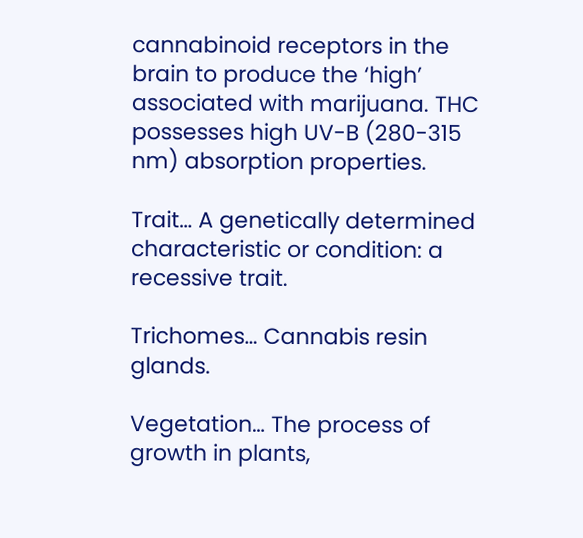cannabinoid receptors in the brain to produce the ‘high’ associated with marijuana. THC possesses high UV-B (280-315 nm) absorption properties.

Trait… A genetically determined characteristic or condition: a recessive trait.

Trichomes… Cannabis resin glands.

Vegetation… The process of growth in plants,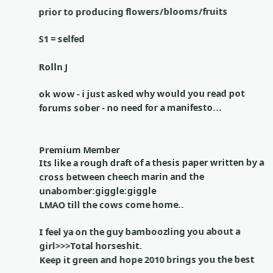prior to producing flowers/blooms/fruits

S1 = selfed

Rolln J

ok wow - i just asked why would you read pot forums sober - no need for a manifesto...


Premium Member
Its like a rough draft of a thesis paper written by a cross between cheech marin and the unabomber:giggle:giggle
LMAO till the cows come home..

I feel ya on the guy bamboozling you about a girl>>>Total horseshit.
Keep it green and hope 2010 brings you the best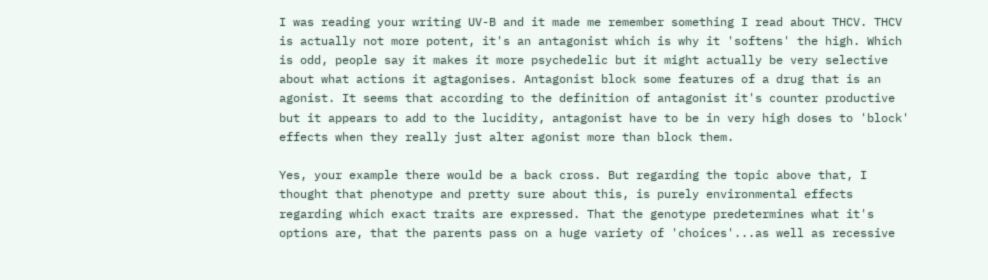I was reading your writing UV-B and it made me remember something I read about THCV. THCV is actually not more potent, it's an antagonist which is why it 'softens' the high. Which is odd, people say it makes it more psychedelic but it might actually be very selective about what actions it agtagonises. Antagonist block some features of a drug that is an agonist. It seems that according to the definition of antagonist it's counter productive but it appears to add to the lucidity, antagonist have to be in very high doses to 'block' effects when they really just alter agonist more than block them.

Yes, your example there would be a back cross. But regarding the topic above that, I thought that phenotype and pretty sure about this, is purely environmental effects regarding which exact traits are expressed. That the genotype predetermines what it's options are, that the parents pass on a huge variety of 'choices'...as well as recessive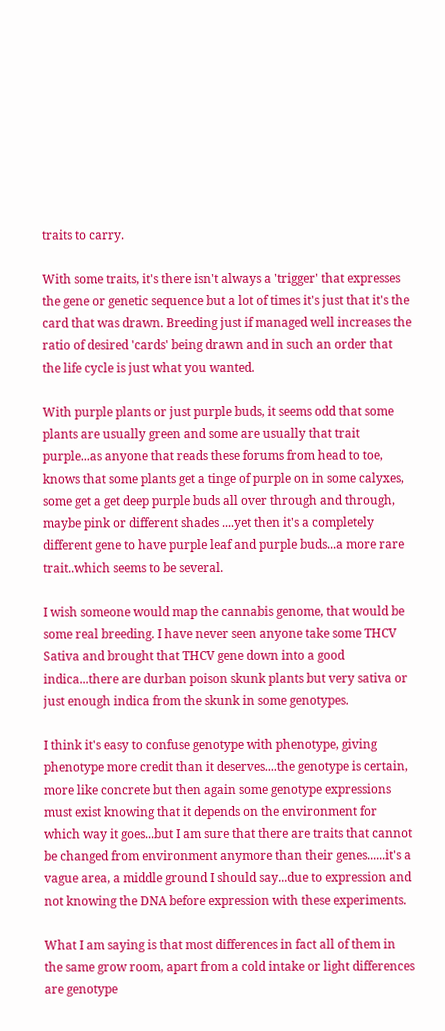traits to carry.

With some traits, it's there isn't always a 'trigger' that expresses the gene or genetic sequence but a lot of times it's just that it's the card that was drawn. Breeding just if managed well increases the ratio of desired 'cards' being drawn and in such an order that the life cycle is just what you wanted.

With purple plants or just purple buds, it seems odd that some plants are usually green and some are usually that trait purple...as anyone that reads these forums from head to toe, knows that some plants get a tinge of purple on in some calyxes, some get a get deep purple buds all over through and through, maybe pink or different shades ....yet then it's a completely different gene to have purple leaf and purple buds...a more rare trait..which seems to be several.

I wish someone would map the cannabis genome, that would be some real breeding. I have never seen anyone take some THCV Sativa and brought that THCV gene down into a good indica...there are durban poison skunk plants but very sativa or just enough indica from the skunk in some genotypes.

I think it's easy to confuse genotype with phenotype, giving phenotype more credit than it deserves....the genotype is certain, more like concrete but then again some genotype expressions must exist knowing that it depends on the environment for which way it goes...but I am sure that there are traits that cannot be changed from environment anymore than their genes......it's a vague area, a middle ground I should say...due to expression and not knowing the DNA before expression with these experiments.

What I am saying is that most differences in fact all of them in the same grow room, apart from a cold intake or light differences are genotype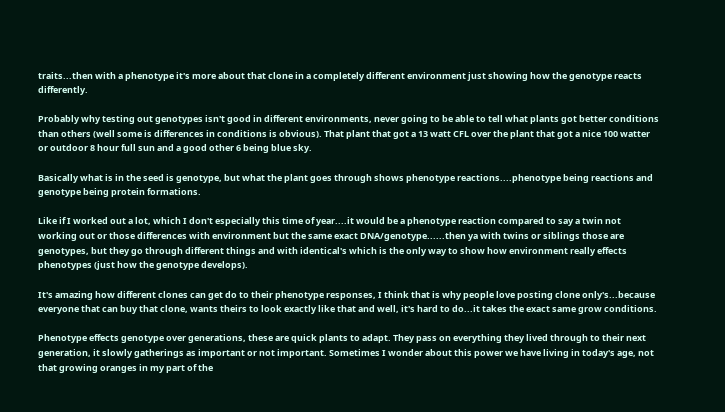traits...then with a phenotype it's more about that clone in a completely different environment just showing how the genotype reacts differently.

Probably why testing out genotypes isn't good in different environments, never going to be able to tell what plants got better conditions than others (well some is differences in conditions is obvious). That plant that got a 13 watt CFL over the plant that got a nice 100 watter or outdoor 8 hour full sun and a good other 6 being blue sky.

Basically what is in the seed is genotype, but what the plant goes through shows phenotype reactions....phenotype being reactions and genotype being protein formations.

Like if I worked out a lot, which I don't especially this time of year....it would be a phenotype reaction compared to say a twin not working out or those differences with environment but the same exact DNA/genotype......then ya with twins or siblings those are genotypes, but they go through different things and with identical's which is the only way to show how environment really effects phenotypes (just how the genotype develops).

It's amazing how different clones can get do to their phenotype responses, I think that is why people love posting clone only's...because everyone that can buy that clone, wants theirs to look exactly like that and well, it's hard to do...it takes the exact same grow conditions.

Phenotype effects genotype over generations, these are quick plants to adapt. They pass on everything they lived through to their next generation, it slowly gatherings as important or not important. Sometimes I wonder about this power we have living in today's age, not that growing oranges in my part of the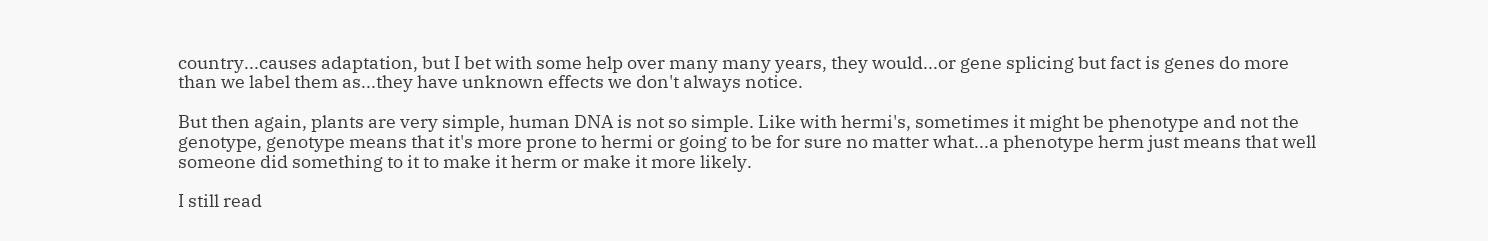country...causes adaptation, but I bet with some help over many many years, they would...or gene splicing but fact is genes do more than we label them as...they have unknown effects we don't always notice.

But then again, plants are very simple, human DNA is not so simple. Like with hermi's, sometimes it might be phenotype and not the genotype, genotype means that it's more prone to hermi or going to be for sure no matter what...a phenotype herm just means that well someone did something to it to make it herm or make it more likely.

I still read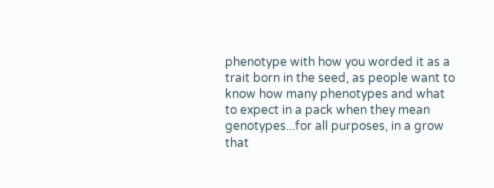phenotype with how you worded it as a trait born in the seed, as people want to know how many phenotypes and what to expect in a pack when they mean genotypes...for all purposes, in a grow that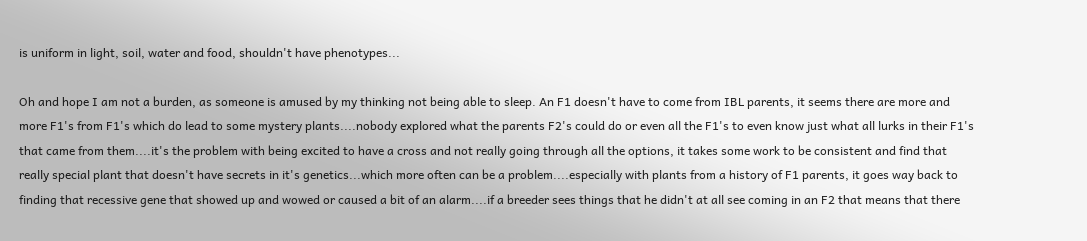is uniform in light, soil, water and food, shouldn't have phenotypes...

Oh and hope I am not a burden, as someone is amused by my thinking not being able to sleep. An F1 doesn't have to come from IBL parents, it seems there are more and more F1's from F1's which do lead to some mystery plants....nobody explored what the parents F2's could do or even all the F1's to even know just what all lurks in their F1's that came from them....it's the problem with being excited to have a cross and not really going through all the options, it takes some work to be consistent and find that really special plant that doesn't have secrets in it's genetics...which more often can be a problem....especially with plants from a history of F1 parents, it goes way back to finding that recessive gene that showed up and wowed or caused a bit of an alarm....if a breeder sees things that he didn't at all see coming in an F2 that means that there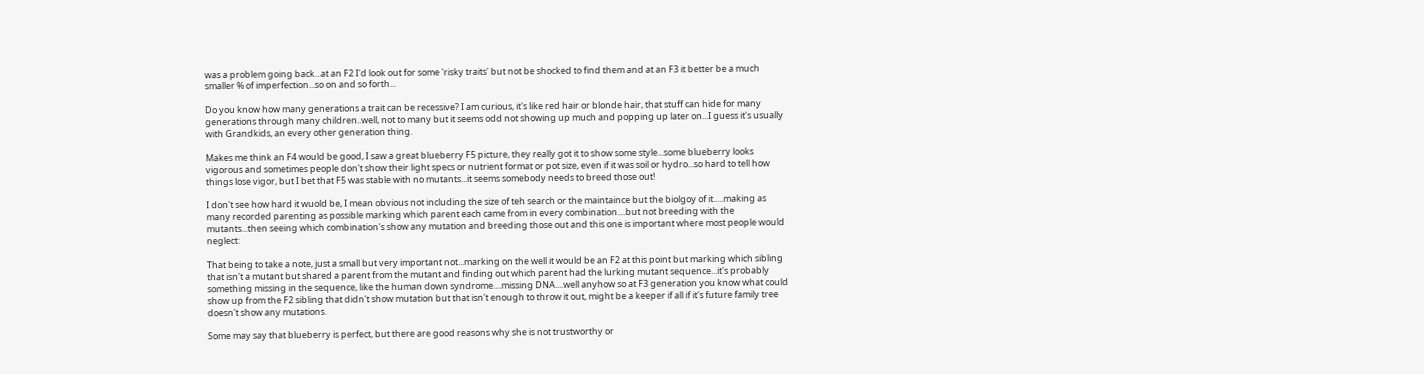was a problem going back...at an F2 I'd look out for some 'risky traits' but not be shocked to find them and at an F3 it better be a much smaller % of imperfection...so on and so forth...

Do you know how many generations a trait can be recessive? I am curious, it's like red hair or blonde hair, that stuff can hide for many generations through many children..well, not to many but it seems odd not showing up much and popping up later on...I guess it's usually with Grandkids, an every other generation thing.

Makes me think an F4 would be good, I saw a great blueberry F5 picture, they really got it to show some style...some blueberry looks vigorous and sometimes people don't show their light specs or nutrient format or pot size, even if it was soil or hydro...so hard to tell how things lose vigor, but I bet that F5 was stable with no mutants...it seems somebody needs to breed those out!

I don't see how hard it wuold be, I mean obvious not including the size of teh search or the maintaince but the biolgoy of it.....making as many recorded parenting as possible marking which parent each came from in every combination....but not breeding with the mutants...then seeing which combination's show any mutation and breeding those out and this one is important where most people would neglect:

That being to take a note, just a small but very important not...marking on the well it would be an F2 at this point but marking which sibling that isn't a mutant but shared a parent from the mutant and finding out which parent had the lurking mutant sequence...it's probably something missing in the sequence, like the human down syndrome....missing DNA....well anyhow so at F3 generation you know what could show up from the F2 sibling that didn't show mutation but that isn't enough to throw it out, might be a keeper if all if it's future family tree doesn't show any mutations.

Some may say that blueberry is perfect, but there are good reasons why she is not trustworthy or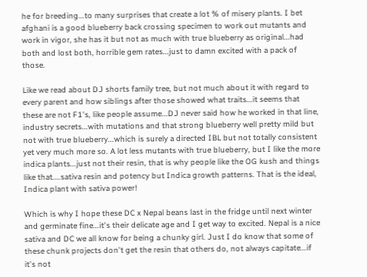he for breeding...to many surprises that create a lot % of misery plants. I bet afghani is a good blueberry back crossing specimen to work out mutants and work in vigor, she has it but not as much with true blueberry as original...had both and lost both, horrible gem rates...just to damn excited with a pack of those.

Like we read about DJ shorts family tree, but not much about it with regard to every parent and how siblings after those showed what traits...it seems that these are not F1's, like people assume...DJ never said how he worked in that line, industry secrets...with mutations and that strong blueberry well pretty mild but not with true blueberry...which is surely a directed IBL but not totally consistent yet very much more so. A lot less mutants with true blueberry, but I like the more indica plants...just not their resin, that is why people like the OG kush and things like that....sativa resin and potency but Indica growth patterns. That is the ideal, Indica plant with sativa power!

Which is why I hope these DC x Nepal beans last in the fridge until next winter and germinate fine...it's their delicate age and I get way to excited. Nepal is a nice sativa and DC we all know for being a chunky girl. Just I do know that some of these chunk projects don't get the resin that others do, not always capitate...if it's not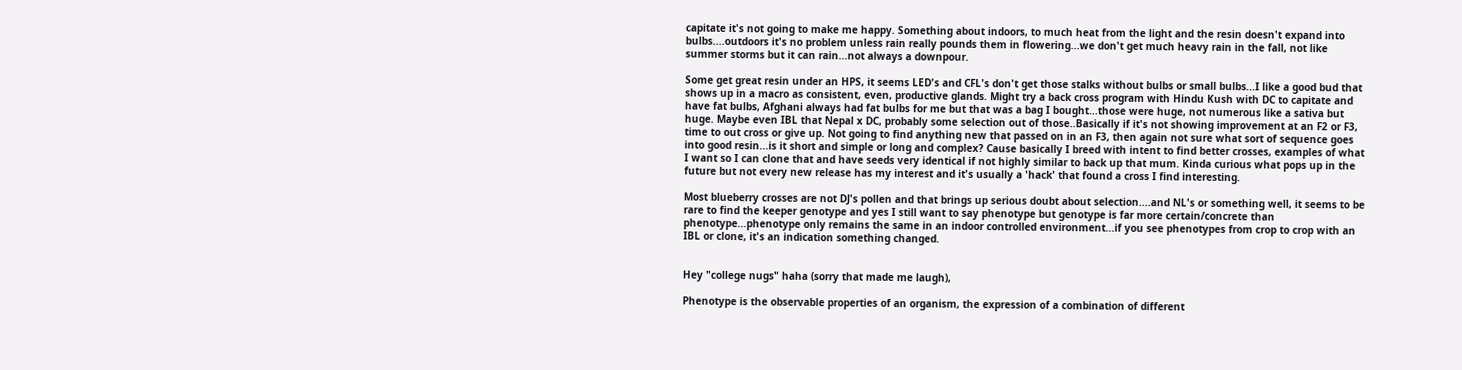capitate it's not going to make me happy. Something about indoors, to much heat from the light and the resin doesn't expand into bulbs....outdoors it's no problem unless rain really pounds them in flowering...we don't get much heavy rain in the fall, not like summer storms but it can rain...not always a downpour.

Some get great resin under an HPS, it seems LED's and CFL's don't get those stalks without bulbs or small bulbs...I like a good bud that shows up in a macro as consistent, even, productive glands. Might try a back cross program with Hindu Kush with DC to capitate and have fat bulbs, Afghani always had fat bulbs for me but that was a bag I bought...those were huge, not numerous like a sativa but huge. Maybe even IBL that Nepal x DC, probably some selection out of those..Basically if it's not showing improvement at an F2 or F3, time to out cross or give up. Not going to find anything new that passed on in an F3, then again not sure what sort of sequence goes into good resin...is it short and simple or long and complex? Cause basically I breed with intent to find better crosses, examples of what I want so I can clone that and have seeds very identical if not highly similar to back up that mum. Kinda curious what pops up in the future but not every new release has my interest and it's usually a 'hack' that found a cross I find interesting.

Most blueberry crosses are not DJ's pollen and that brings up serious doubt about selection....and NL's or something well, it seems to be rare to find the keeper genotype and yes I still want to say phenotype but genotype is far more certain/concrete than phenotype...phenotype only remains the same in an indoor controlled environment...if you see phenotypes from crop to crop with an IBL or clone, it's an indication something changed.


Hey "college nugs" haha (sorry that made me laugh),

Phenotype is the observable properties of an organism, the expression of a combination of different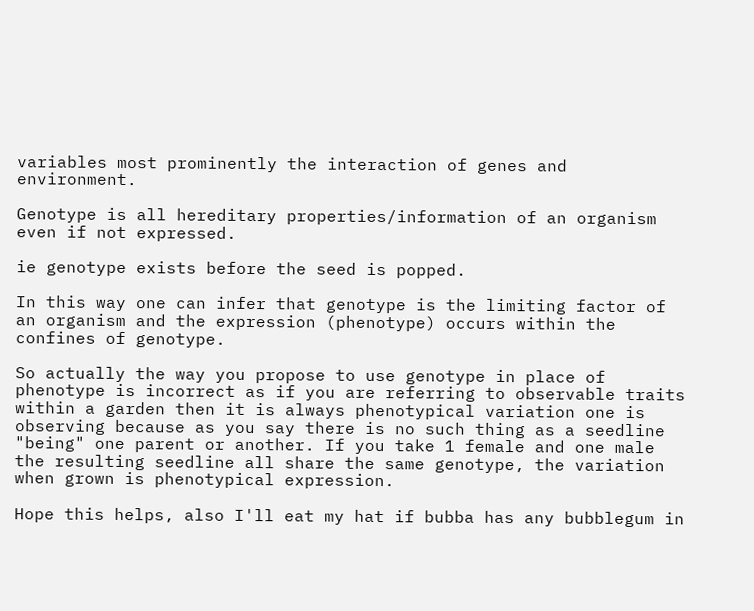variables most prominently the interaction of genes and environment.

Genotype is all hereditary properties/information of an organism even if not expressed.

ie genotype exists before the seed is popped.

In this way one can infer that genotype is the limiting factor of an organism and the expression (phenotype) occurs within the confines of genotype.

So actually the way you propose to use genotype in place of phenotype is incorrect as if you are referring to observable traits within a garden then it is always phenotypical variation one is observing because as you say there is no such thing as a seedline "being" one parent or another. If you take 1 female and one male the resulting seedline all share the same genotype, the variation when grown is phenotypical expression.

Hope this helps, also I'll eat my hat if bubba has any bubblegum in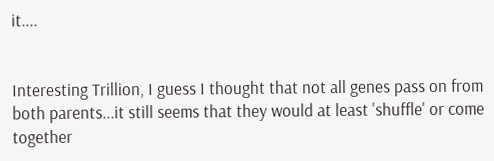it....


Interesting Trillion, I guess I thought that not all genes pass on from both parents...it still seems that they would at least 'shuffle' or come together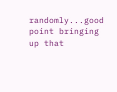randomly...good point bringing up that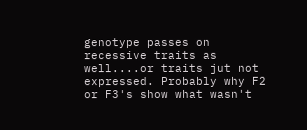genotype passes on recessive traits as well....or traits jut not expressed. Probably why F2 or F3's show what wasn't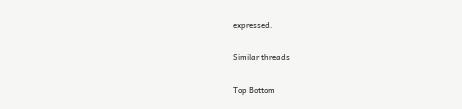expressed.

Similar threads

Top Bottom